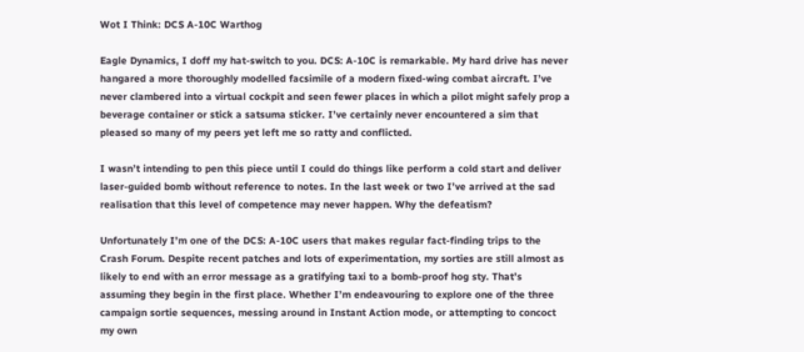Wot I Think: DCS A-10C Warthog

Eagle Dynamics, I doff my hat-switch to you. DCS: A-10C is remarkable. My hard drive has never hangared a more thoroughly modelled facsimile of a modern fixed-wing combat aircraft. I’ve never clambered into a virtual cockpit and seen fewer places in which a pilot might safely prop a beverage container or stick a satsuma sticker. I’ve certainly never encountered a sim that pleased so many of my peers yet left me so ratty and conflicted.

I wasn’t intending to pen this piece until I could do things like perform a cold start and deliver laser-guided bomb without reference to notes. In the last week or two I’ve arrived at the sad realisation that this level of competence may never happen. Why the defeatism?

Unfortunately I’m one of the DCS: A-10C users that makes regular fact-finding trips to the Crash Forum. Despite recent patches and lots of experimentation, my sorties are still almost as likely to end with an error message as a gratifying taxi to a bomb-proof hog sty. That’s assuming they begin in the first place. Whether I’m endeavouring to explore one of the three campaign sortie sequences, messing around in Instant Action mode, or attempting to concoct my own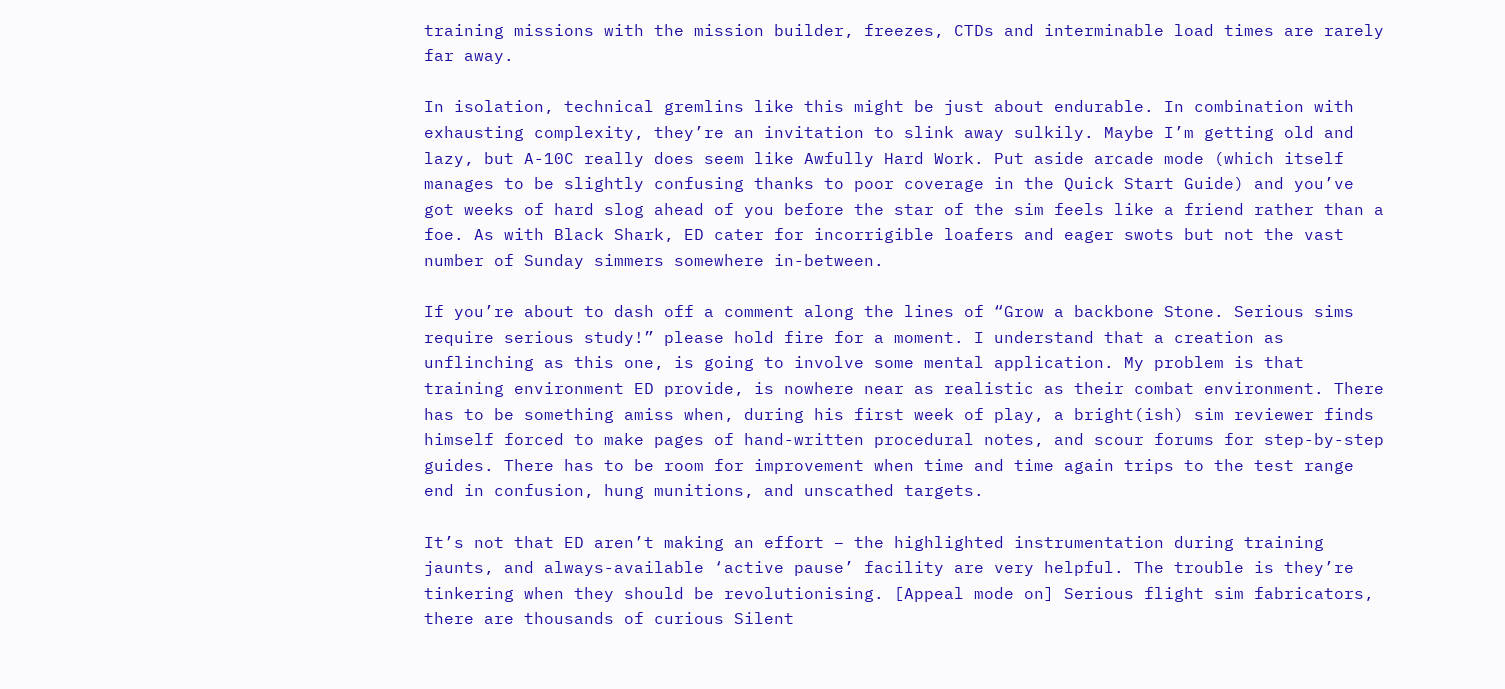training missions with the mission builder, freezes, CTDs and interminable load times are rarely far away.

In isolation, technical gremlins like this might be just about endurable. In combination with   exhausting complexity, they’re an invitation to slink away sulkily. Maybe I’m getting old and lazy, but A-10C really does seem like Awfully Hard Work. Put aside arcade mode (which itself manages to be slightly confusing thanks to poor coverage in the Quick Start Guide) and you’ve got weeks of hard slog ahead of you before the star of the sim feels like a friend rather than a foe. As with Black Shark, ED cater for incorrigible loafers and eager swots but not the vast number of Sunday simmers somewhere in-between.

If you’re about to dash off a comment along the lines of “Grow a backbone Stone. Serious sims require serious study!” please hold fire for a moment. I understand that a creation as unflinching as this one, is going to involve some mental application. My problem is that training environment ED provide, is nowhere near as realistic as their combat environment. There has to be something amiss when, during his first week of play, a bright(ish) sim reviewer finds himself forced to make pages of hand-written procedural notes, and scour forums for step-by-step guides. There has to be room for improvement when time and time again trips to the test range end in confusion, hung munitions, and unscathed targets.

It’s not that ED aren’t making an effort – the highlighted instrumentation during training jaunts, and always-available ‘active pause’ facility are very helpful. The trouble is they’re tinkering when they should be revolutionising. [Appeal mode on] Serious flight sim fabricators, there are thousands of curious Silent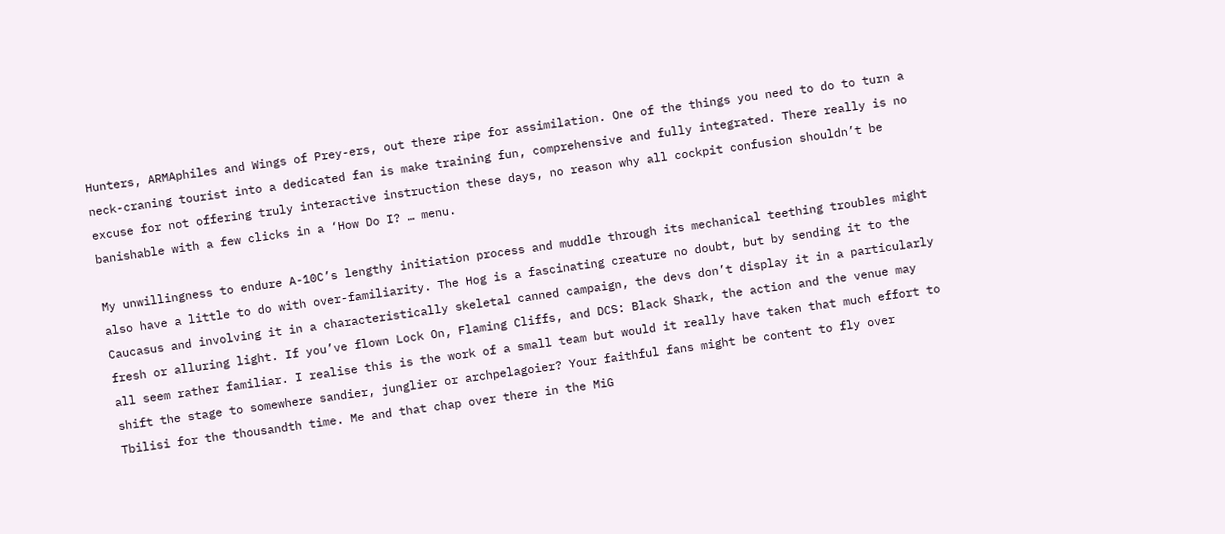Hunters, ARMAphiles and Wings of Prey-ers, out there ripe for assimilation. One of the things you need to do to turn a neck-craning tourist into a dedicated fan is make training fun, comprehensive and fully integrated. There really is no excuse for not offering truly interactive instruction these days, no reason why all cockpit confusion shouldn’t be banishable with a few clicks in a ‘How Do I? … menu.

My unwillingness to endure A-10C’s lengthy initiation process and muddle through its mechanical teething troubles might also have a little to do with over-familiarity. The Hog is a fascinating creature no doubt, but by sending it to the Caucasus and involving it in a characteristically skeletal canned campaign, the devs don’t display it in a particularly fresh or alluring light. If you’ve flown Lock On, Flaming Cliffs, and DCS: Black Shark, the action and the venue may all seem rather familiar. I realise this is the work of a small team but would it really have taken that much effort to shift the stage to somewhere sandier, junglier or archpelagoier? Your faithful fans might be content to fly over Tbilisi for the thousandth time. Me and that chap over there in the MiG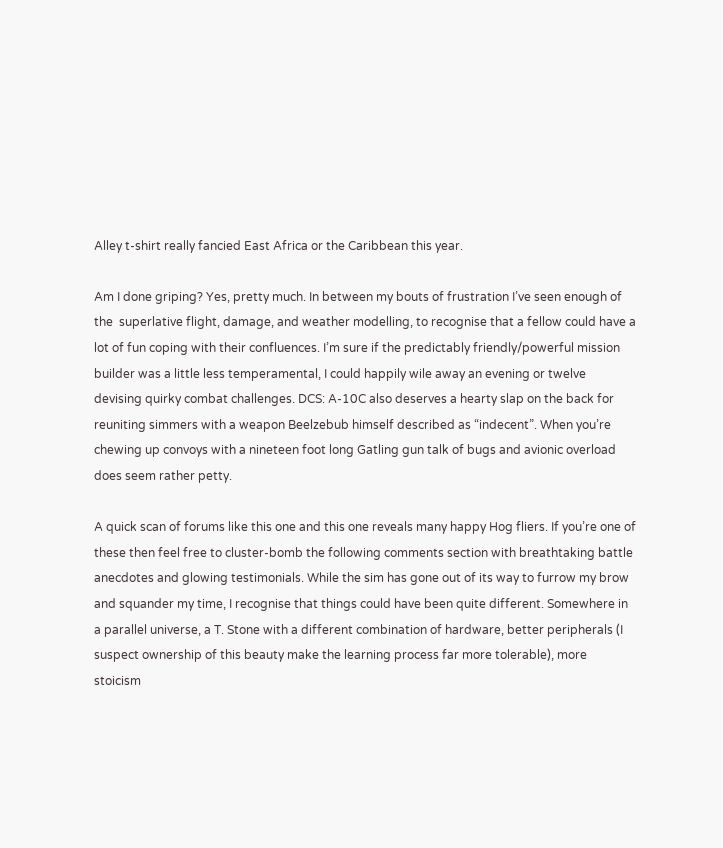Alley t-shirt really fancied East Africa or the Caribbean this year.

Am I done griping? Yes, pretty much. In between my bouts of frustration I’ve seen enough of the  superlative flight, damage, and weather modelling, to recognise that a fellow could have a lot of fun coping with their confluences. I’m sure if the predictably friendly/powerful mission builder was a little less temperamental, I could happily wile away an evening or twelve devising quirky combat challenges. DCS: A-10C also deserves a hearty slap on the back for reuniting simmers with a weapon Beelzebub himself described as “indecent”. When you’re chewing up convoys with a nineteen foot long Gatling gun talk of bugs and avionic overload does seem rather petty.

A quick scan of forums like this one and this one reveals many happy Hog fliers. If you’re one of these then feel free to cluster-bomb the following comments section with breathtaking battle anecdotes and glowing testimonials. While the sim has gone out of its way to furrow my brow and squander my time, I recognise that things could have been quite different. Somewhere in a parallel universe, a T. Stone with a different combination of hardware, better peripherals (I suspect ownership of this beauty make the learning process far more tolerable), more stoicism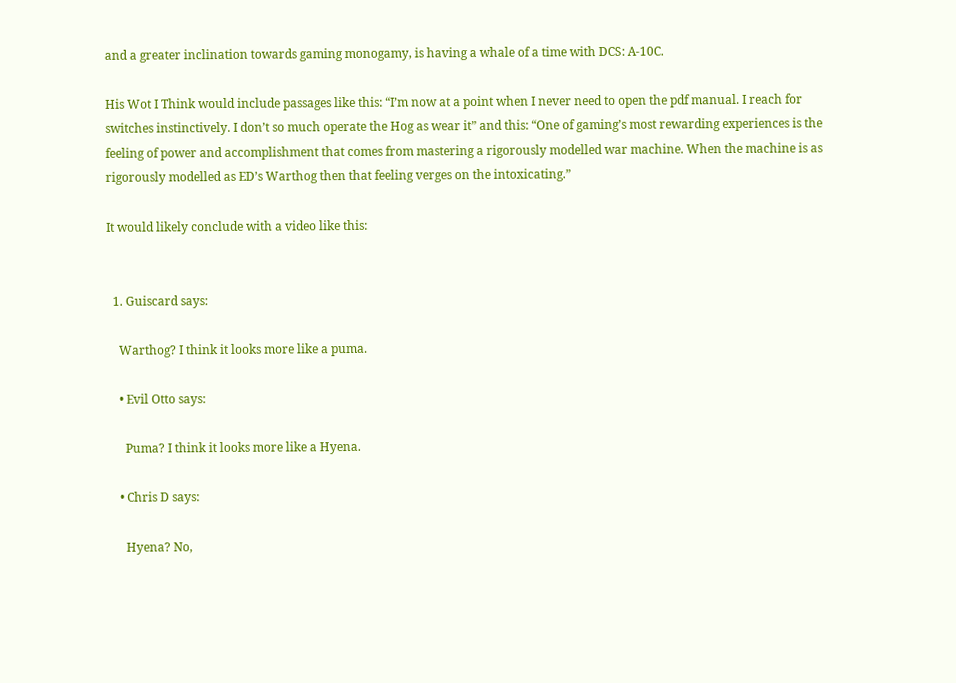and a greater inclination towards gaming monogamy, is having a whale of a time with DCS: A-10C.

His Wot I Think would include passages like this: “I’m now at a point when I never need to open the pdf manual. I reach for switches instinctively. I don’t so much operate the Hog as wear it” and this: “One of gaming’s most rewarding experiences is the feeling of power and accomplishment that comes from mastering a rigorously modelled war machine. When the machine is as rigorously modelled as ED’s Warthog then that feeling verges on the intoxicating.”

It would likely conclude with a video like this:


  1. Guiscard says:

    Warthog? I think it looks more like a puma.

    • Evil Otto says:

      Puma? I think it looks more like a Hyena.

    • Chris D says:

      Hyena? No,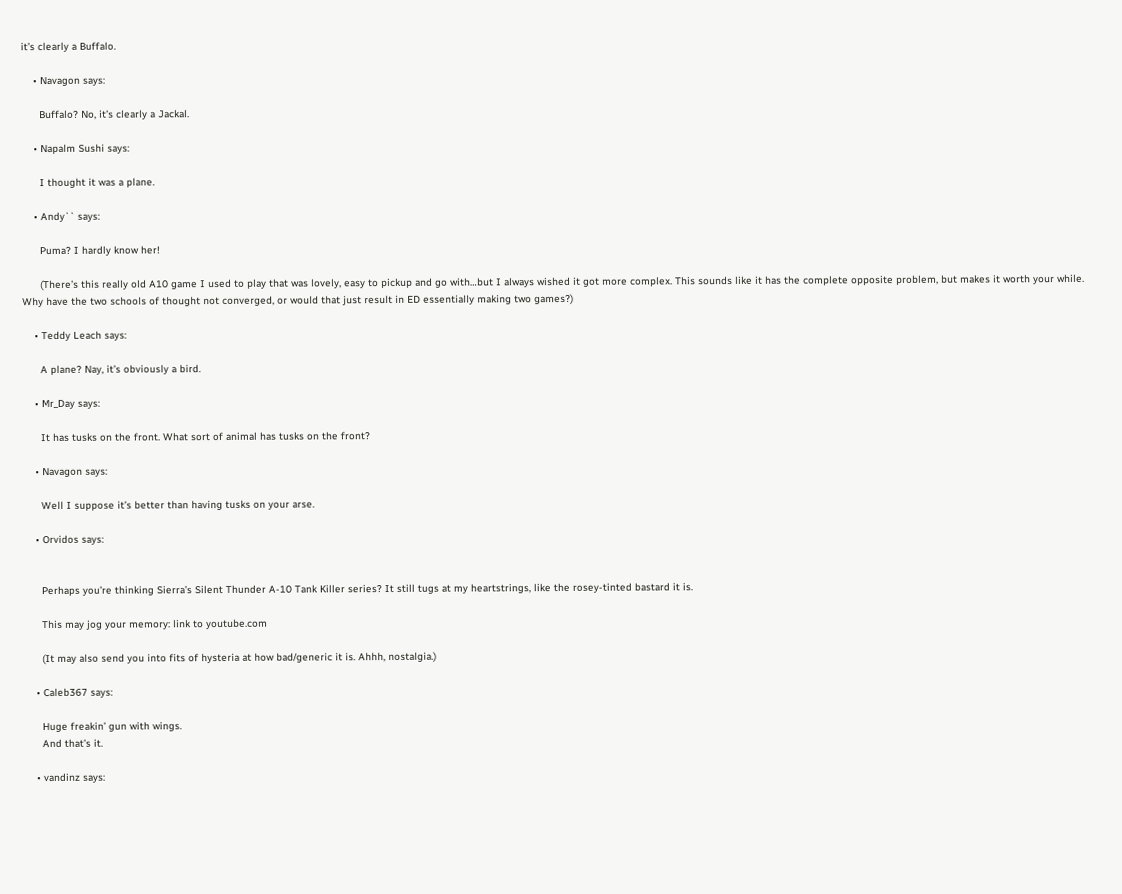it’s clearly a Buffalo.

    • Navagon says:

      Buffalo? No, it’s clearly a Jackal.

    • Napalm Sushi says:

      I thought it was a plane.

    • Andy`` says:

      Puma? I hardly know her!

      (There’s this really old A10 game I used to play that was lovely, easy to pickup and go with…but I always wished it got more complex. This sounds like it has the complete opposite problem, but makes it worth your while. Why have the two schools of thought not converged, or would that just result in ED essentially making two games?)

    • Teddy Leach says:

      A plane? Nay, it’s obviously a bird.

    • Mr_Day says:

      It has tusks on the front. What sort of animal has tusks on the front?

    • Navagon says:

      Well I suppose it’s better than having tusks on your arse.

    • Orvidos says:


      Perhaps you’re thinking Sierra’s Silent Thunder A-10 Tank Killer series? It still tugs at my heartstrings, like the rosey-tinted bastard it is.

      This may jog your memory: link to youtube.com

      (It may also send you into fits of hysteria at how bad/generic it is. Ahhh, nostalgia.)

    • Caleb367 says:

      Huge freakin’ gun with wings.
      And that’s it.

    • vandinz says: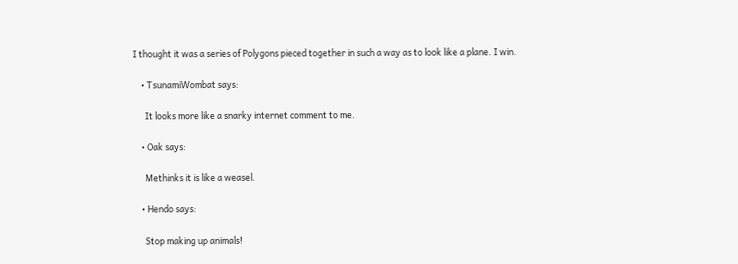I thought it was a series of Polygons pieced together in such a way as to look like a plane. I win.

    • TsunamiWombat says:

      It looks more like a snarky internet comment to me.

    • Oak says:

      Methinks it is like a weasel.

    • Hendo says:

      Stop making up animals!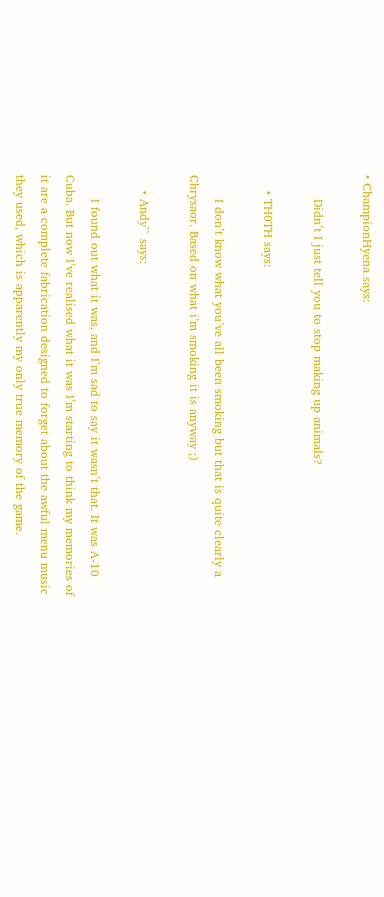• ChampionHyena says:

      Didn’t I just tell you to stop making up animals?

    • TH0TH says:

      I don’t know what you’ve all been smoking but that is quite clearly a Chrysaor. Based on what i’m smoking it is anyway ;)

    • Andy`` says:

      I found out what it was, and I’m sad to say it wasn’t that. It was A-10 Cuba. But now I’ve realised what it was I’m starting to think my memories of it are a complete fabrication designed to forget about the awful menu music they used, which is apparently my only true memory of the game.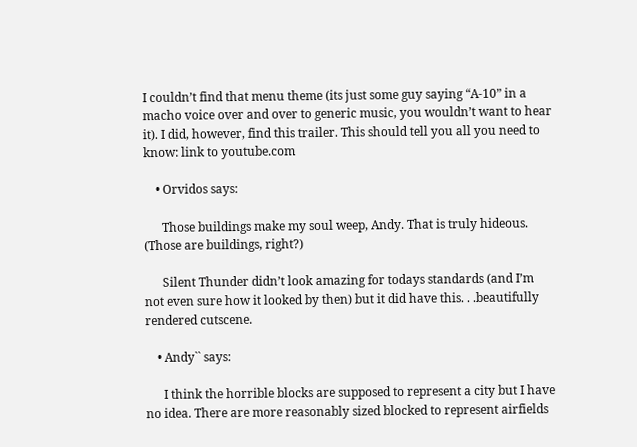I couldn’t find that menu theme (its just some guy saying “A-10” in a macho voice over and over to generic music, you wouldn’t want to hear it). I did, however, find this trailer. This should tell you all you need to know: link to youtube.com

    • Orvidos says:

      Those buildings make my soul weep, Andy. That is truly hideous. (Those are buildings, right?)

      Silent Thunder didn’t look amazing for todays standards (and I’m not even sure how it looked by then) but it did have this. . .beautifully rendered cutscene.

    • Andy`` says:

      I think the horrible blocks are supposed to represent a city but I have no idea. There are more reasonably sized blocked to represent airfields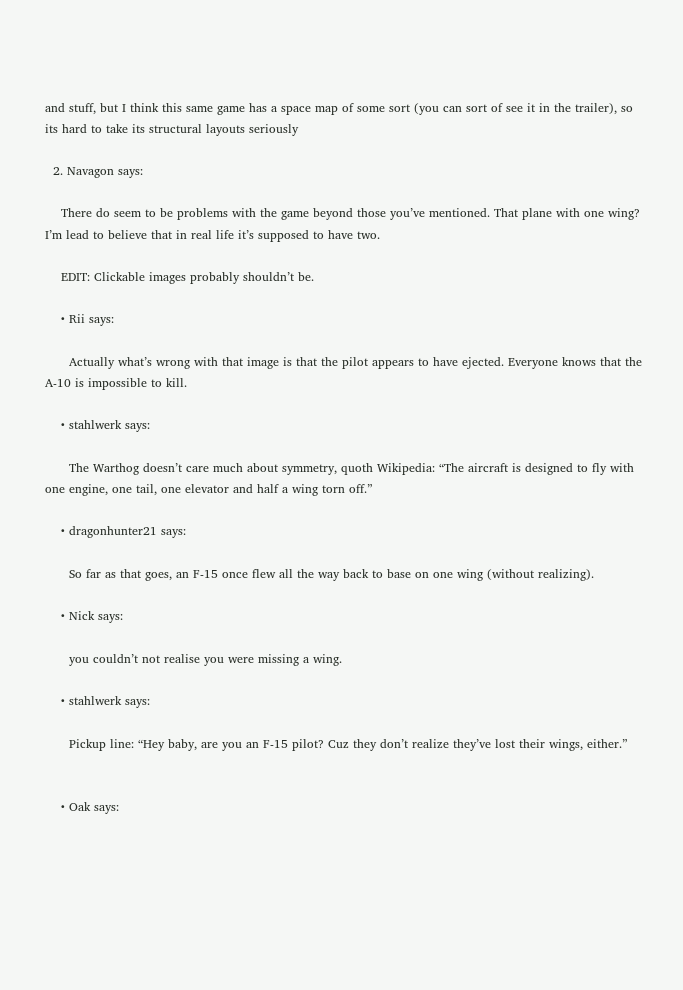and stuff, but I think this same game has a space map of some sort (you can sort of see it in the trailer), so its hard to take its structural layouts seriously

  2. Navagon says:

    There do seem to be problems with the game beyond those you’ve mentioned. That plane with one wing? I’m lead to believe that in real life it’s supposed to have two.

    EDIT: Clickable images probably shouldn’t be.

    • Rii says:

      Actually what’s wrong with that image is that the pilot appears to have ejected. Everyone knows that the A-10 is impossible to kill.

    • stahlwerk says:

      The Warthog doesn’t care much about symmetry, quoth Wikipedia: “The aircraft is designed to fly with one engine, one tail, one elevator and half a wing torn off.”

    • dragonhunter21 says:

      So far as that goes, an F-15 once flew all the way back to base on one wing (without realizing).

    • Nick says:

      you couldn’t not realise you were missing a wing.

    • stahlwerk says:

      Pickup line: “Hey baby, are you an F-15 pilot? Cuz they don’t realize they’ve lost their wings, either.”


    • Oak says: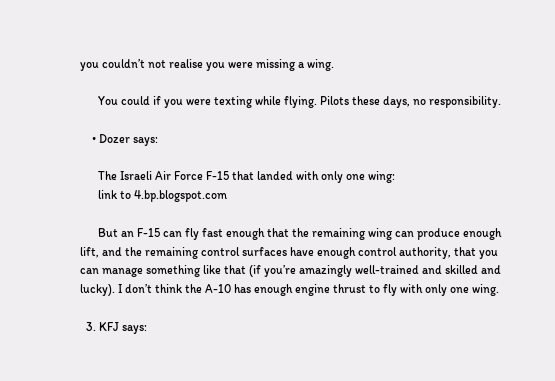you couldn’t not realise you were missing a wing.

      You could if you were texting while flying. Pilots these days, no responsibility.

    • Dozer says:

      The Israeli Air Force F-15 that landed with only one wing:
      link to 4.bp.blogspot.com

      But an F-15 can fly fast enough that the remaining wing can produce enough lift, and the remaining control surfaces have enough control authority, that you can manage something like that (if you’re amazingly well-trained and skilled and lucky). I don’t think the A-10 has enough engine thrust to fly with only one wing.

  3. KFJ says: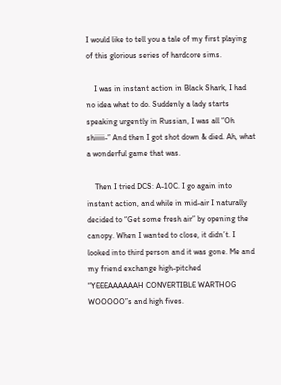I would like to tell you a tale of my first playing of this glorious series of hardcore sims.

    I was in instant action in Black Shark, I had no idea what to do. Suddenly a lady starts speaking urgently in Russian, I was all “Oh shiiiii-” And then I got shot down & died. Ah, what a wonderful game that was.

    Then I tried DCS: A-10C. I go again into instant action, and while in mid-air I naturally decided to “Get some fresh air” by opening the canopy. When I wanted to close, it didn’t. I looked into third person and it was gone. Me and my friend exchange high-pitched “YEEEAAAAAAH CONVERTIBLE WARTHOG WOOOOO”s and high fives.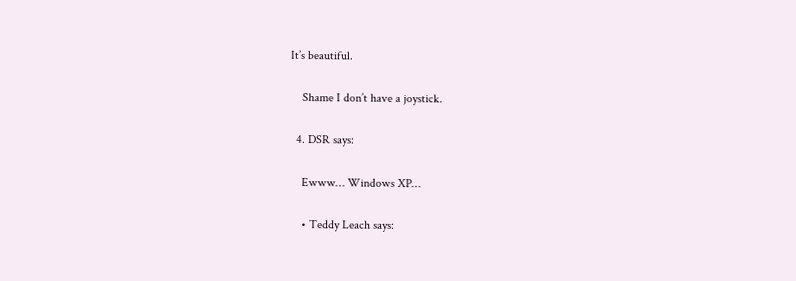It’s beautiful.

    Shame I don’t have a joystick.

  4. DSR says:

    Ewww… Windows XP…

    • Teddy Leach says: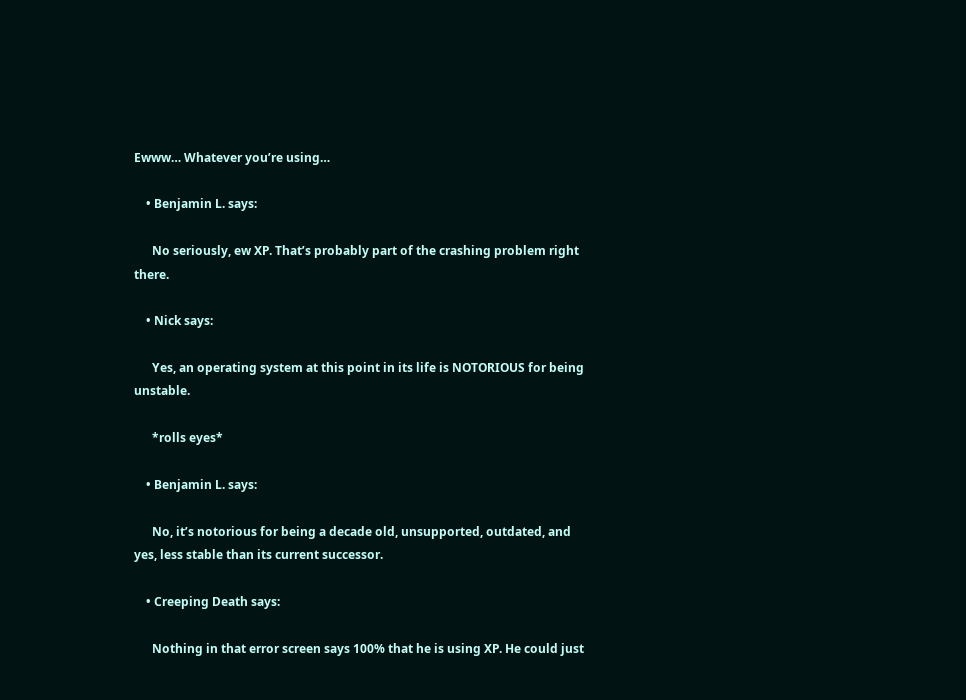Ewww… Whatever you’re using…

    • Benjamin L. says:

      No seriously, ew XP. That’s probably part of the crashing problem right there.

    • Nick says:

      Yes, an operating system at this point in its life is NOTORIOUS for being unstable.

      *rolls eyes*

    • Benjamin L. says:

      No, it’s notorious for being a decade old, unsupported, outdated, and yes, less stable than its current successor.

    • Creeping Death says:

      Nothing in that error screen says 100% that he is using XP. He could just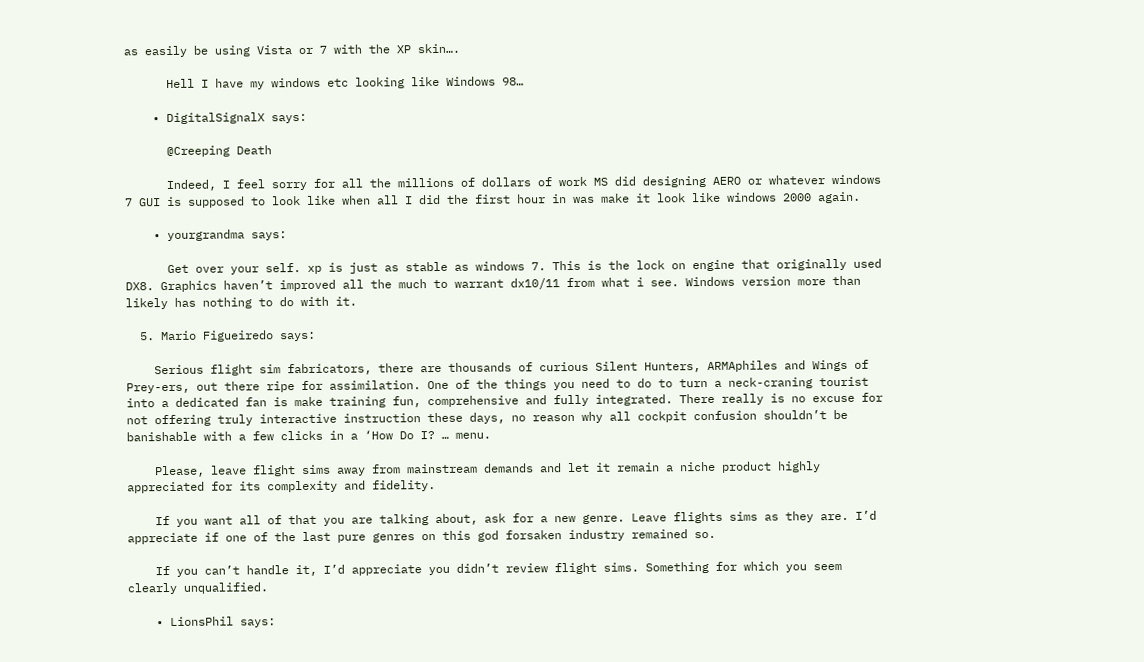as easily be using Vista or 7 with the XP skin….

      Hell I have my windows etc looking like Windows 98…

    • DigitalSignalX says:

      @Creeping Death

      Indeed, I feel sorry for all the millions of dollars of work MS did designing AERO or whatever windows 7 GUI is supposed to look like when all I did the first hour in was make it look like windows 2000 again.

    • yourgrandma says:

      Get over your self. xp is just as stable as windows 7. This is the lock on engine that originally used DX8. Graphics haven’t improved all the much to warrant dx10/11 from what i see. Windows version more than likely has nothing to do with it.

  5. Mario Figueiredo says:

    Serious flight sim fabricators, there are thousands of curious Silent Hunters, ARMAphiles and Wings of Prey-ers, out there ripe for assimilation. One of the things you need to do to turn a neck-craning tourist into a dedicated fan is make training fun, comprehensive and fully integrated. There really is no excuse for not offering truly interactive instruction these days, no reason why all cockpit confusion shouldn’t be banishable with a few clicks in a ‘How Do I? … menu.

    Please, leave flight sims away from mainstream demands and let it remain a niche product highly appreciated for its complexity and fidelity.

    If you want all of that you are talking about, ask for a new genre. Leave flights sims as they are. I’d appreciate if one of the last pure genres on this god forsaken industry remained so.

    If you can’t handle it, I’d appreciate you didn’t review flight sims. Something for which you seem clearly unqualified.

    • LionsPhil says: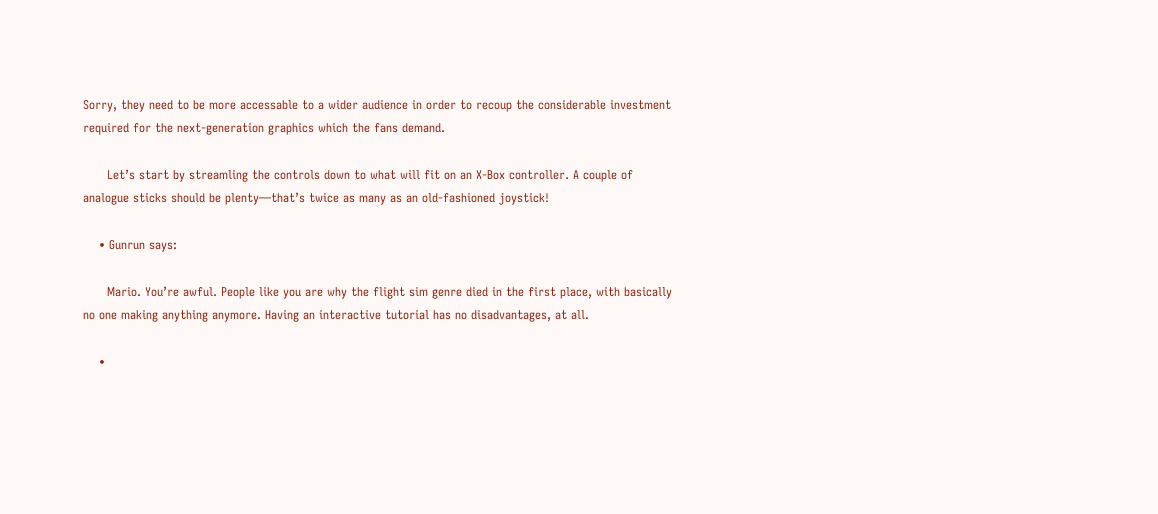Sorry, they need to be more accessable to a wider audience in order to recoup the considerable investment required for the next-generation graphics which the fans demand.

      Let’s start by streamling the controls down to what will fit on an X-Box controller. A couple of analogue sticks should be plenty—that’s twice as many as an old-fashioned joystick!

    • Gunrun says:

      Mario. You’re awful. People like you are why the flight sim genre died in the first place, with basically no one making anything anymore. Having an interactive tutorial has no disadvantages, at all.

    •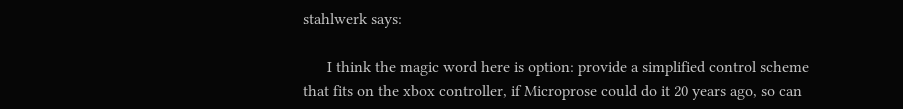stahlwerk says:

      I think the magic word here is option: provide a simplified control scheme that fits on the xbox controller, if Microprose could do it 20 years ago, so can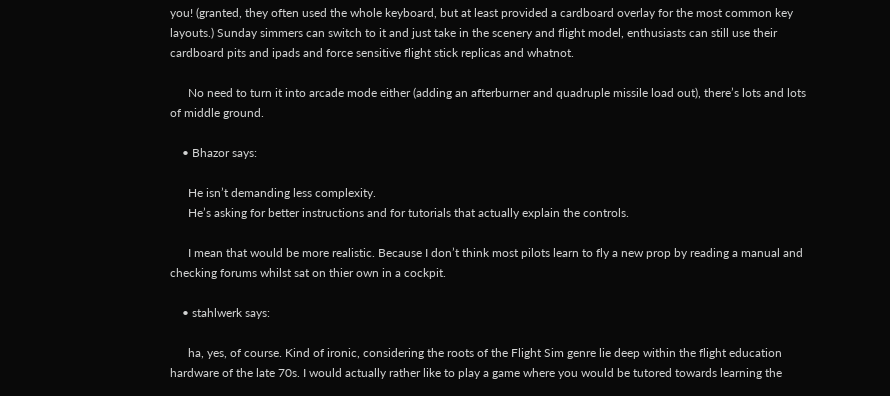you! (granted, they often used the whole keyboard, but at least provided a cardboard overlay for the most common key layouts.) Sunday simmers can switch to it and just take in the scenery and flight model, enthusiasts can still use their cardboard pits and ipads and force sensitive flight stick replicas and whatnot.

      No need to turn it into arcade mode either (adding an afterburner and quadruple missile load out), there’s lots and lots of middle ground.

    • Bhazor says:

      He isn’t demanding less complexity.
      He’s asking for better instructions and for tutorials that actually explain the controls.

      I mean that would be more realistic. Because I don’t think most pilots learn to fly a new prop by reading a manual and checking forums whilst sat on thier own in a cockpit.

    • stahlwerk says:

      ha, yes, of course. Kind of ironic, considering the roots of the Flight Sim genre lie deep within the flight education hardware of the late 70s. I would actually rather like to play a game where you would be tutored towards learning the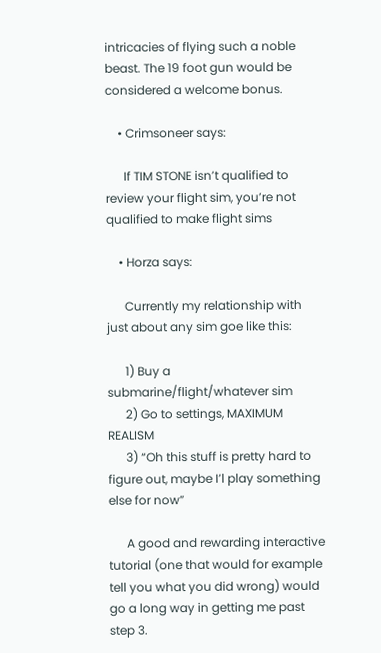intricacies of flying such a noble beast. The 19 foot gun would be considered a welcome bonus.

    • Crimsoneer says:

      If TIM STONE isn’t qualified to review your flight sim, you’re not qualified to make flight sims

    • Horza says:

      Currently my relationship with just about any sim goe like this:

      1) Buy a submarine/flight/whatever sim
      2) Go to settings, MAXIMUM REALISM
      3) “Oh this stuff is pretty hard to figure out, maybe I’l play something else for now”

      A good and rewarding interactive tutorial (one that would for example tell you what you did wrong) would go a long way in getting me past step 3.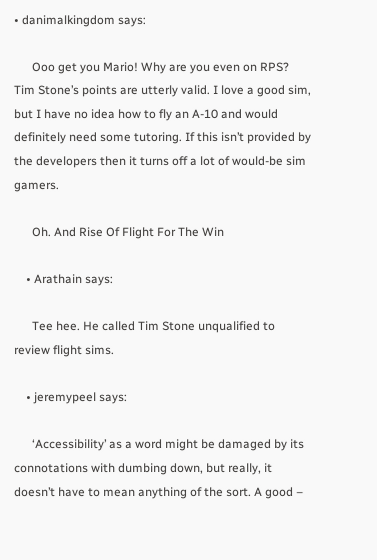• danimalkingdom says:

      Ooo get you Mario! Why are you even on RPS? Tim Stone’s points are utterly valid. I love a good sim, but I have no idea how to fly an A-10 and would definitely need some tutoring. If this isn’t provided by the developers then it turns off a lot of would-be sim gamers.

      Oh. And Rise Of Flight For The Win

    • Arathain says:

      Tee hee. He called Tim Stone unqualified to review flight sims.

    • jeremypeel says:

      ‘Accessibility’ as a word might be damaged by its connotations with dumbing down, but really, it doesn’t have to mean anything of the sort. A good –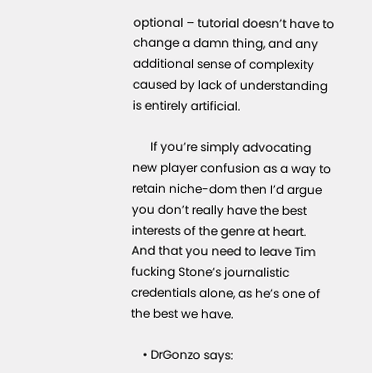optional – tutorial doesn’t have to change a damn thing, and any additional sense of complexity caused by lack of understanding is entirely artificial.

      If you’re simply advocating new player confusion as a way to retain niche-dom then I’d argue you don’t really have the best interests of the genre at heart. And that you need to leave Tim fucking Stone’s journalistic credentials alone, as he’s one of the best we have.

    • DrGonzo says: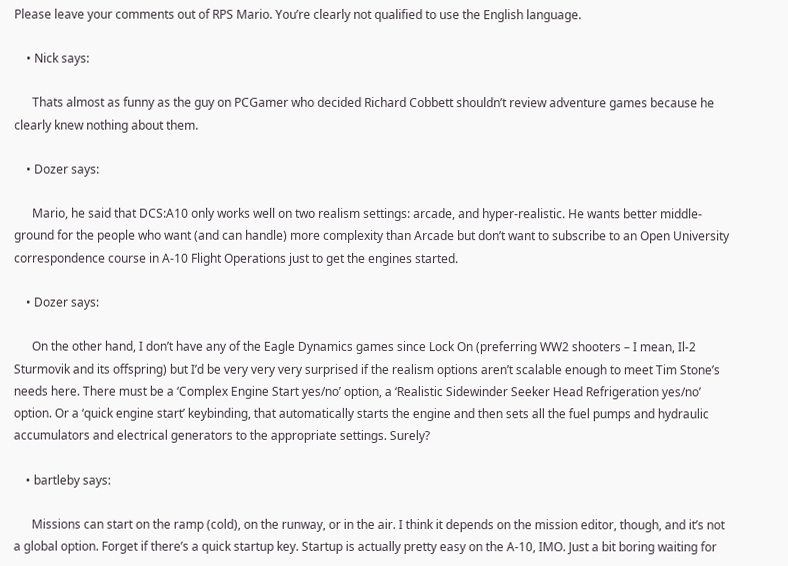Please leave your comments out of RPS Mario. You’re clearly not qualified to use the English language.

    • Nick says:

      Thats almost as funny as the guy on PCGamer who decided Richard Cobbett shouldn’t review adventure games because he clearly knew nothing about them.

    • Dozer says:

      Mario, he said that DCS:A10 only works well on two realism settings: arcade, and hyper-realistic. He wants better middle-ground for the people who want (and can handle) more complexity than Arcade but don’t want to subscribe to an Open University correspondence course in A-10 Flight Operations just to get the engines started.

    • Dozer says:

      On the other hand, I don’t have any of the Eagle Dynamics games since Lock On (preferring WW2 shooters – I mean, Il-2 Sturmovik and its offspring) but I’d be very very very surprised if the realism options aren’t scalable enough to meet Tim Stone’s needs here. There must be a ‘Complex Engine Start yes/no’ option, a ‘Realistic Sidewinder Seeker Head Refrigeration yes/no’ option. Or a ‘quick engine start’ keybinding, that automatically starts the engine and then sets all the fuel pumps and hydraulic accumulators and electrical generators to the appropriate settings. Surely?

    • bartleby says:

      Missions can start on the ramp (cold), on the runway, or in the air. I think it depends on the mission editor, though, and it’s not a global option. Forget if there’s a quick startup key. Startup is actually pretty easy on the A-10, IMO. Just a bit boring waiting for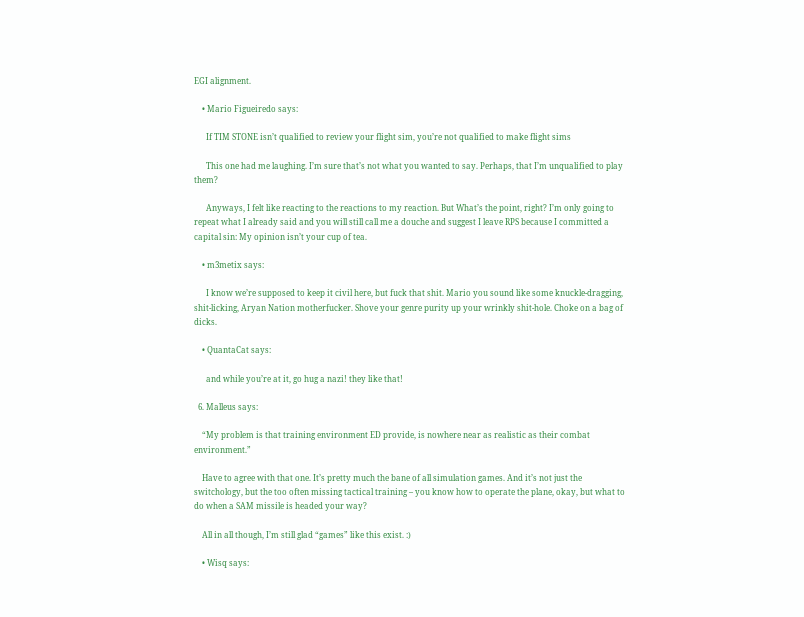EGI alignment.

    • Mario Figueiredo says:

      If TIM STONE isn’t qualified to review your flight sim, you’re not qualified to make flight sims

      This one had me laughing. I’m sure that’s not what you wanted to say. Perhaps, that I’m unqualified to play them?

      Anyways, I felt like reacting to the reactions to my reaction. But What’s the point, right? I’m only going to repeat what I already said and you will still call me a douche and suggest I leave RPS because I committed a capital sin: My opinion isn’t your cup of tea.

    • m3metix says:

      I know we’re supposed to keep it civil here, but fuck that shit. Mario you sound like some knuckle-dragging, shit-licking, Aryan Nation motherfucker. Shove your genre purity up your wrinkly shit-hole. Choke on a bag of dicks.

    • QuantaCat says:

      and while you’re at it, go hug a nazi! they like that!

  6. Malleus says:

    “My problem is that training environment ED provide, is nowhere near as realistic as their combat environment.”

    Have to agree with that one. It’s pretty much the bane of all simulation games. And it’s not just the switchology, but the too often missing tactical training – you know how to operate the plane, okay, but what to do when a SAM missile is headed your way?

    All in all though, I’m still glad “games” like this exist. :)

    • Wisq says: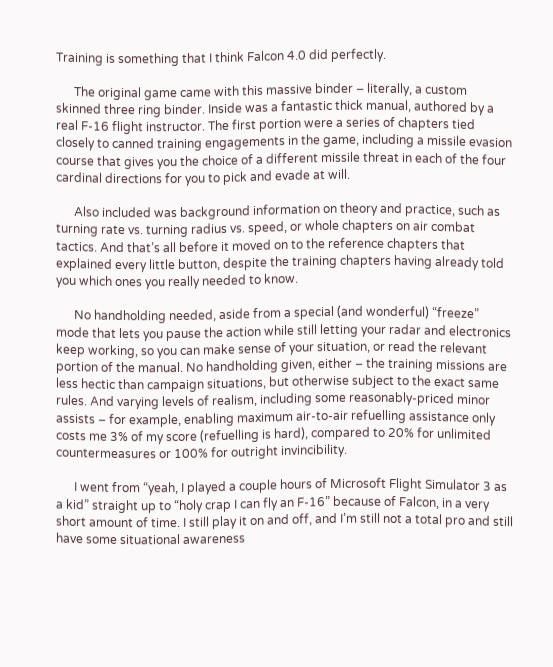Training is something that I think Falcon 4.0 did perfectly.

      The original game came with this massive binder – literally, a custom skinned three ring binder. Inside was a fantastic thick manual, authored by a real F-16 flight instructor. The first portion were a series of chapters tied closely to canned training engagements in the game, including a missile evasion course that gives you the choice of a different missile threat in each of the four cardinal directions for you to pick and evade at will.

      Also included was background information on theory and practice, such as turning rate vs. turning radius vs. speed, or whole chapters on air combat tactics. And that’s all before it moved on to the reference chapters that explained every little button, despite the training chapters having already told you which ones you really needed to know.

      No handholding needed, aside from a special (and wonderful) “freeze” mode that lets you pause the action while still letting your radar and electronics keep working, so you can make sense of your situation, or read the relevant portion of the manual. No handholding given, either – the training missions are less hectic than campaign situations, but otherwise subject to the exact same rules. And varying levels of realism, including some reasonably-priced minor assists – for example, enabling maximum air-to-air refuelling assistance only costs me 3% of my score (refuelling is hard), compared to 20% for unlimited countermeasures or 100% for outright invincibility.

      I went from “yeah, I played a couple hours of Microsoft Flight Simulator 3 as a kid” straight up to “holy crap I can fly an F-16” because of Falcon, in a very short amount of time. I still play it on and off, and I’m still not a total pro and still have some situational awareness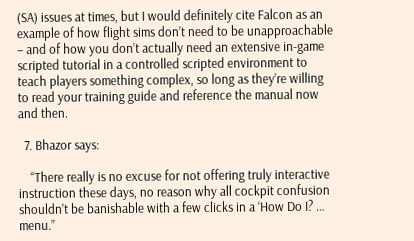(SA) issues at times, but I would definitely cite Falcon as an example of how flight sims don’t need to be unapproachable – and of how you don’t actually need an extensive in-game scripted tutorial in a controlled scripted environment to teach players something complex, so long as they’re willing to read your training guide and reference the manual now and then.

  7. Bhazor says:

    “There really is no excuse for not offering truly interactive instruction these days, no reason why all cockpit confusion shouldn’t be banishable with a few clicks in a ‘How Do I? … menu.”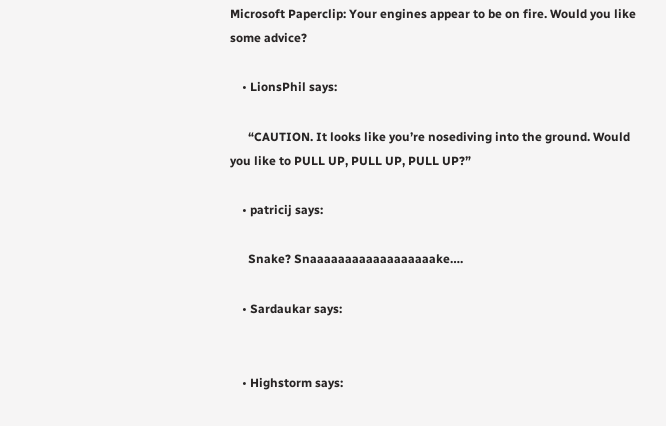Microsoft Paperclip: Your engines appear to be on fire. Would you like some advice?

    • LionsPhil says:

      “CAUTION. It looks like you’re nosediving into the ground. Would you like to PULL UP, PULL UP, PULL UP?”

    • patricij says:

      Snake? Snaaaaaaaaaaaaaaaaaake….

    • Sardaukar says:


    • Highstorm says: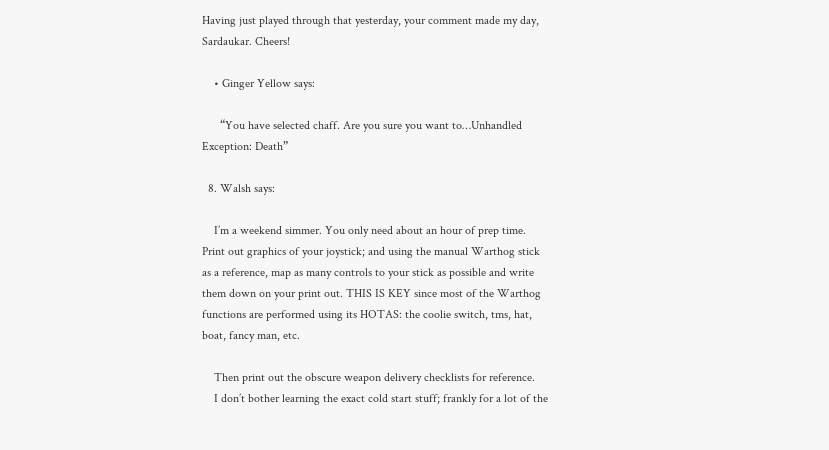Having just played through that yesterday, your comment made my day, Sardaukar. Cheers!

    • Ginger Yellow says:

      “You have selected chaff. Are you sure you want to…Unhandled Exception: Death”

  8. Walsh says:

    I’m a weekend simmer. You only need about an hour of prep time. Print out graphics of your joystick; and using the manual Warthog stick as a reference, map as many controls to your stick as possible and write them down on your print out. THIS IS KEY since most of the Warthog functions are performed using its HOTAS: the coolie switch, tms, hat, boat, fancy man, etc.

    Then print out the obscure weapon delivery checklists for reference.
    I don’t bother learning the exact cold start stuff; frankly for a lot of the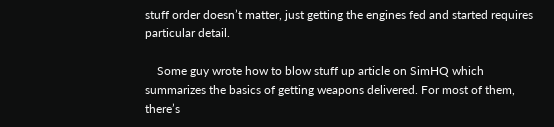stuff order doesn’t matter, just getting the engines fed and started requires particular detail.

    Some guy wrote how to blow stuff up article on SimHQ which summarizes the basics of getting weapons delivered. For most of them, there’s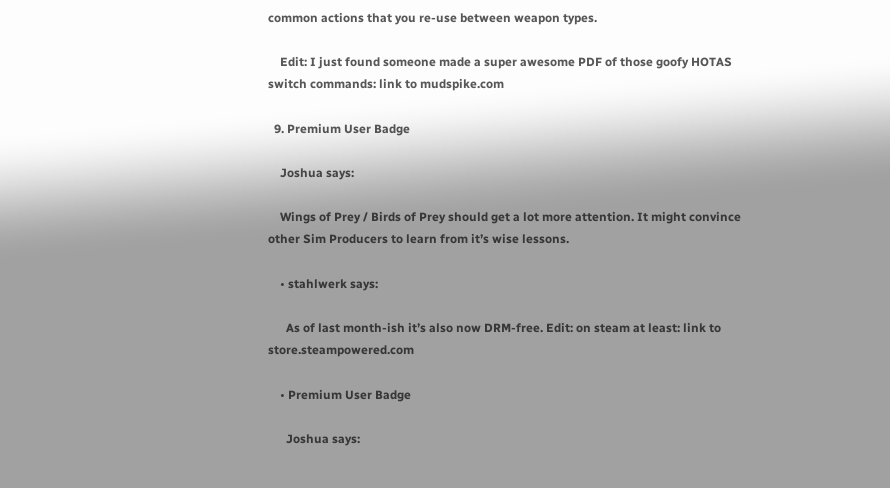common actions that you re-use between weapon types.

    Edit: I just found someone made a super awesome PDF of those goofy HOTAS switch commands: link to mudspike.com

  9. Premium User Badge

    Joshua says:

    Wings of Prey / Birds of Prey should get a lot more attention. It might convince other Sim Producers to learn from it’s wise lessons.

    • stahlwerk says:

      As of last month-ish it’s also now DRM-free. Edit: on steam at least: link to store.steampowered.com

    • Premium User Badge

      Joshua says: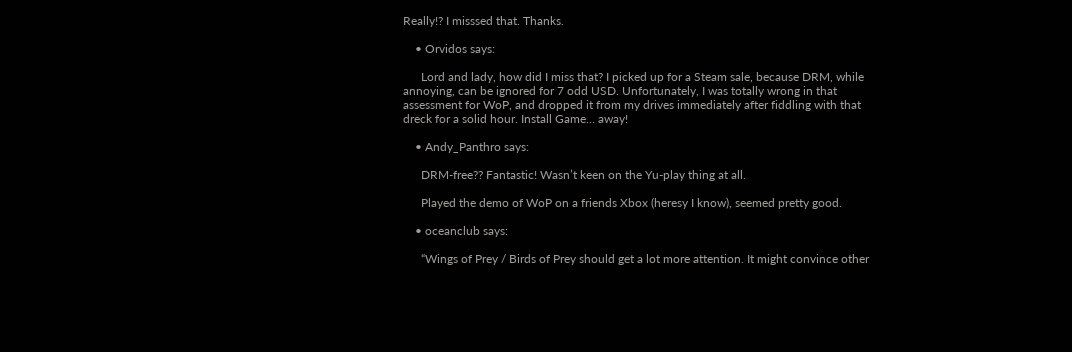Really!? I misssed that. Thanks.

    • Orvidos says:

      Lord and lady, how did I miss that? I picked up for a Steam sale, because DRM, while annoying, can be ignored for 7 odd USD. Unfortunately, I was totally wrong in that assessment for WoP, and dropped it from my drives immediately after fiddling with that dreck for a solid hour. Install Game… away!

    • Andy_Panthro says:

      DRM-free?? Fantastic! Wasn’t keen on the Yu-play thing at all.

      Played the demo of WoP on a friends Xbox (heresy I know), seemed pretty good.

    • oceanclub says:

      “Wings of Prey / Birds of Prey should get a lot more attention. It might convince other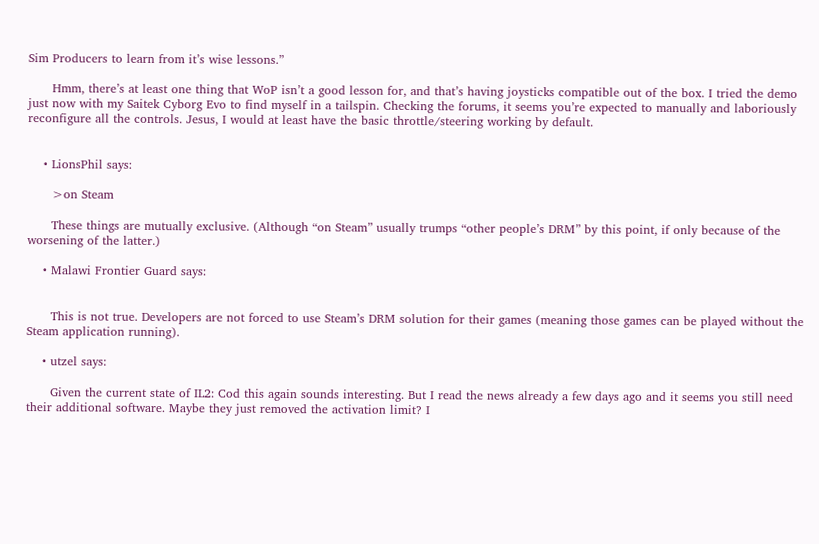Sim Producers to learn from it’s wise lessons.”

      Hmm, there’s at least one thing that WoP isn’t a good lesson for, and that’s having joysticks compatible out of the box. I tried the demo just now with my Saitek Cyborg Evo to find myself in a tailspin. Checking the forums, it seems you’re expected to manually and laboriously reconfigure all the controls. Jesus, I would at least have the basic throttle/steering working by default.


    • LionsPhil says:

      >on Steam

      These things are mutually exclusive. (Although “on Steam” usually trumps “other people’s DRM” by this point, if only because of the worsening of the latter.)

    • Malawi Frontier Guard says:


      This is not true. Developers are not forced to use Steam’s DRM solution for their games (meaning those games can be played without the Steam application running).

    • utzel says:

      Given the current state of IL2: Cod this again sounds interesting. But I read the news already a few days ago and it seems you still need their additional software. Maybe they just removed the activation limit? I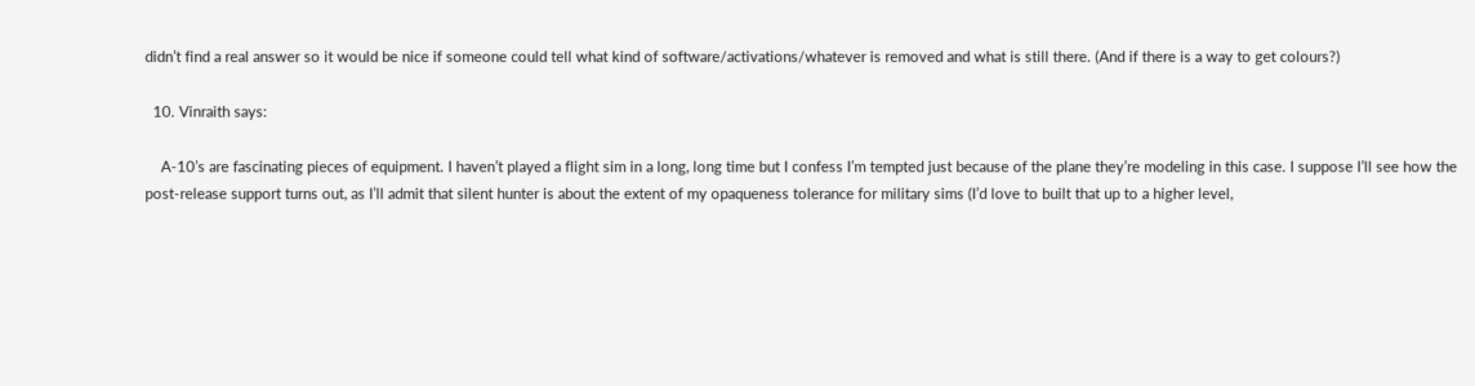didn’t find a real answer so it would be nice if someone could tell what kind of software/activations/whatever is removed and what is still there. (And if there is a way to get colours?)

  10. Vinraith says:

    A-10’s are fascinating pieces of equipment. I haven’t played a flight sim in a long, long time but I confess I’m tempted just because of the plane they’re modeling in this case. I suppose I’ll see how the post-release support turns out, as I’ll admit that silent hunter is about the extent of my opaqueness tolerance for military sims (I’d love to built that up to a higher level,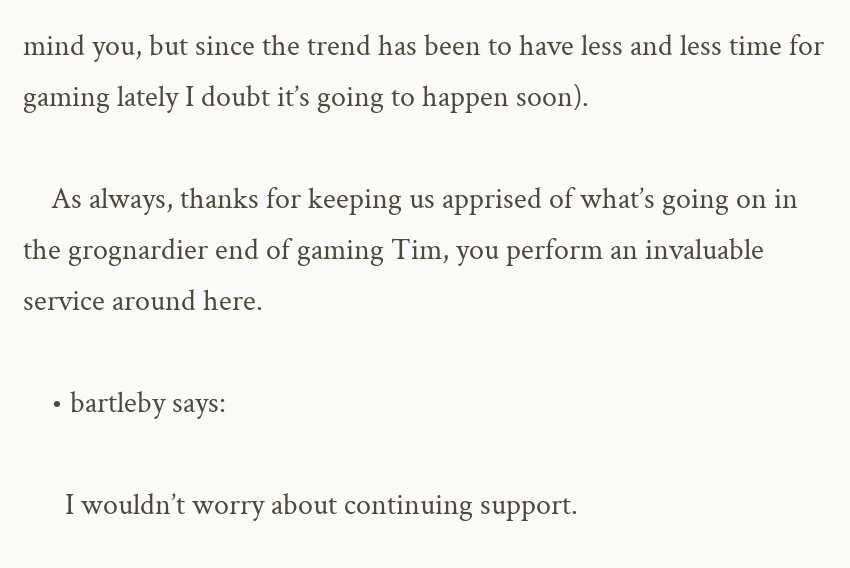mind you, but since the trend has been to have less and less time for gaming lately I doubt it’s going to happen soon).

    As always, thanks for keeping us apprised of what’s going on in the grognardier end of gaming Tim, you perform an invaluable service around here.

    • bartleby says:

      I wouldn’t worry about continuing support.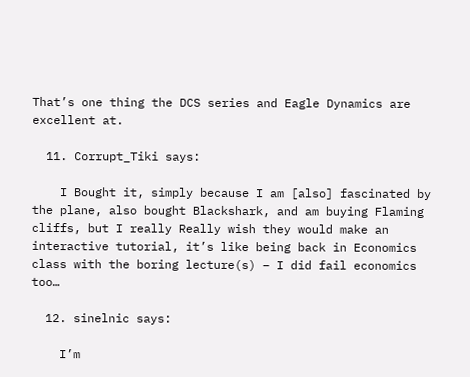That’s one thing the DCS series and Eagle Dynamics are excellent at.

  11. Corrupt_Tiki says:

    I Bought it, simply because I am [also] fascinated by the plane, also bought Blackshark, and am buying Flaming cliffs, but I really Really wish they would make an interactive tutorial, it’s like being back in Economics class with the boring lecture(s) – I did fail economics too…

  12. sinelnic says:

    I’m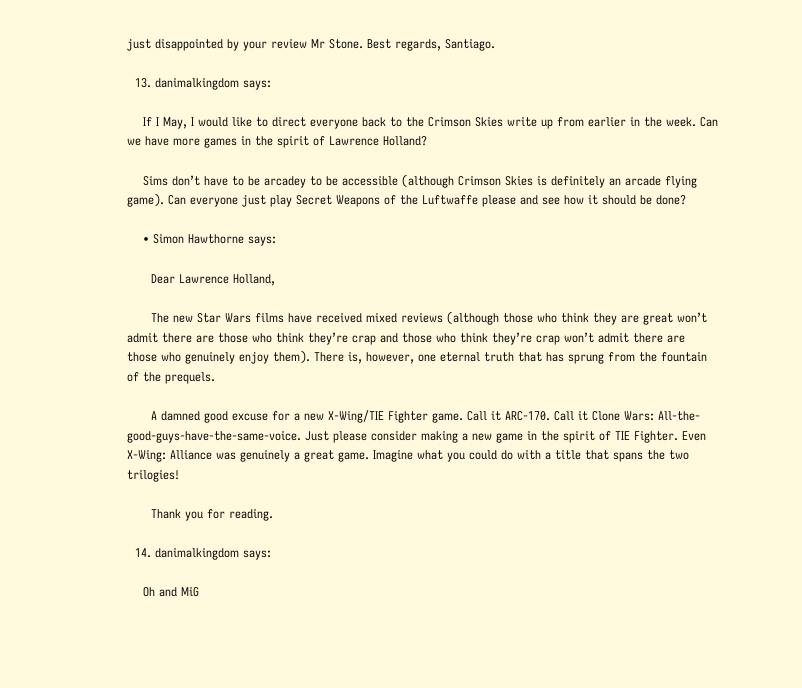just disappointed by your review Mr Stone. Best regards, Santiago.

  13. danimalkingdom says:

    If I May, I would like to direct everyone back to the Crimson Skies write up from earlier in the week. Can we have more games in the spirit of Lawrence Holland?

    Sims don’t have to be arcadey to be accessible (although Crimson Skies is definitely an arcade flying game). Can everyone just play Secret Weapons of the Luftwaffe please and see how it should be done?

    • Simon Hawthorne says:

      Dear Lawrence Holland,

      The new Star Wars films have received mixed reviews (although those who think they are great won’t admit there are those who think they’re crap and those who think they’re crap won’t admit there are those who genuinely enjoy them). There is, however, one eternal truth that has sprung from the fountain of the prequels.

      A damned good excuse for a new X-Wing/TIE Fighter game. Call it ARC-170. Call it Clone Wars: All-the-good-guys-have-the-same-voice. Just please consider making a new game in the spirit of TIE Fighter. Even X-Wing: Alliance was genuinely a great game. Imagine what you could do with a title that spans the two trilogies!

      Thank you for reading.

  14. danimalkingdom says:

    Oh and MiG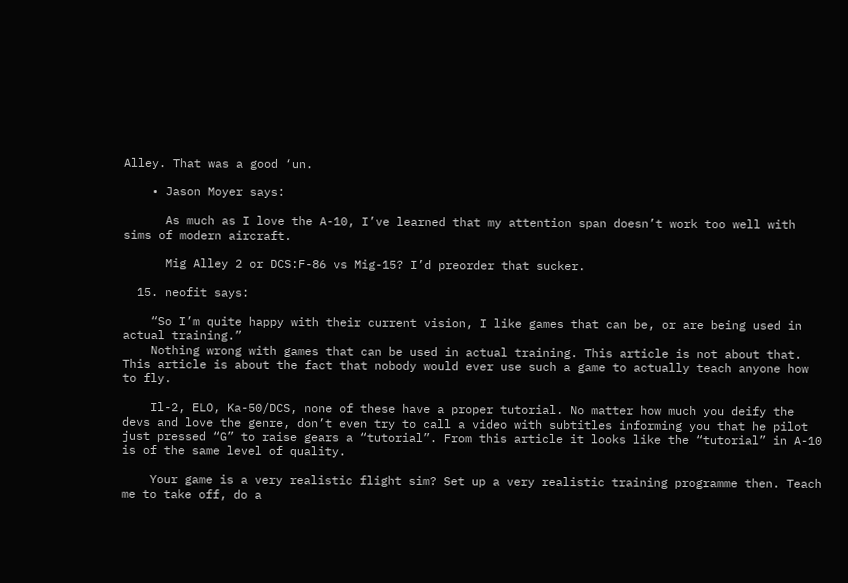Alley. That was a good ‘un.

    • Jason Moyer says:

      As much as I love the A-10, I’ve learned that my attention span doesn’t work too well with sims of modern aircraft.

      Mig Alley 2 or DCS:F-86 vs Mig-15? I’d preorder that sucker.

  15. neofit says:

    “So I’m quite happy with their current vision, I like games that can be, or are being used in actual training.”
    Nothing wrong with games that can be used in actual training. This article is not about that. This article is about the fact that nobody would ever use such a game to actually teach anyone how to fly.

    Il-2, ELO, Ka-50/DCS, none of these have a proper tutorial. No matter how much you deify the devs and love the genre, don’t even try to call a video with subtitles informing you that he pilot just pressed “G” to raise gears a “tutorial”. From this article it looks like the “tutorial” in A-10 is of the same level of quality.

    Your game is a very realistic flight sim? Set up a very realistic training programme then. Teach me to take off, do a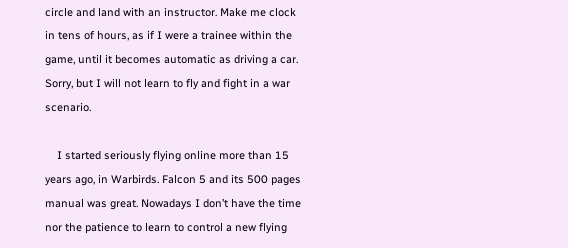circle and land with an instructor. Make me clock in tens of hours, as if I were a trainee within the game, until it becomes automatic as driving a car. Sorry, but I will not learn to fly and fight in a war scenario.

    I started seriously flying online more than 15 years ago, in Warbirds. Falcon 5 and its 500 pages manual was great. Nowadays I don’t have the time nor the patience to learn to control a new flying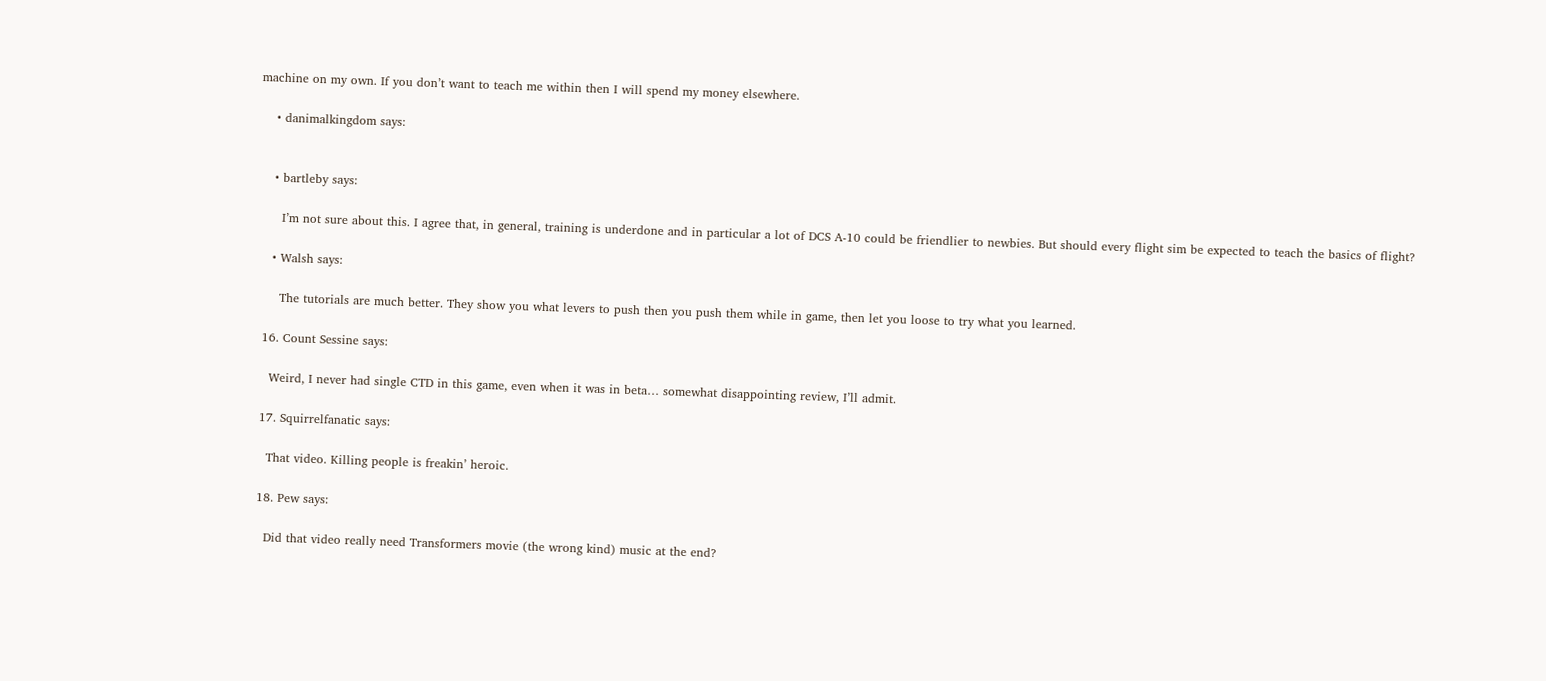machine on my own. If you don’t want to teach me within then I will spend my money elsewhere.

    • danimalkingdom says:


    • bartleby says:

      I’m not sure about this. I agree that, in general, training is underdone and in particular a lot of DCS A-10 could be friendlier to newbies. But should every flight sim be expected to teach the basics of flight?

    • Walsh says:

      The tutorials are much better. They show you what levers to push then you push them while in game, then let you loose to try what you learned.

  16. Count Sessine says:

    Weird, I never had single CTD in this game, even when it was in beta… somewhat disappointing review, I’ll admit.

  17. Squirrelfanatic says:

    That video. Killing people is freakin’ heroic.

  18. Pew says:

    Did that video really need Transformers movie (the wrong kind) music at the end?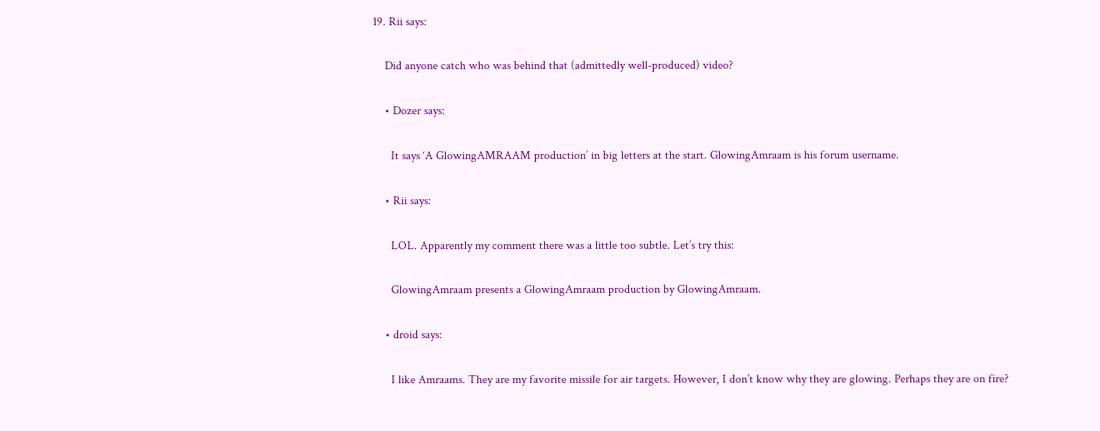19. Rii says:

    Did anyone catch who was behind that (admittedly well-produced) video?

    • Dozer says:

      It says ‘A GlowingAMRAAM production’ in big letters at the start. GlowingAmraam is his forum username.

    • Rii says:

      LOL. Apparently my comment there was a little too subtle. Let’s try this:

      GlowingAmraam presents a GlowingAmraam production by GlowingAmraam.

    • droid says:

      I like Amraams. They are my favorite missile for air targets. However, I don’t know why they are glowing. Perhaps they are on fire?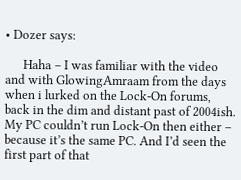• Dozer says:

      Haha – I was familiar with the video and with GlowingAmraam from the days when i lurked on the Lock-On forums, back in the dim and distant past of 2004ish. My PC couldn’t run Lock-On then either – because it’s the same PC. And I’d seen the first part of that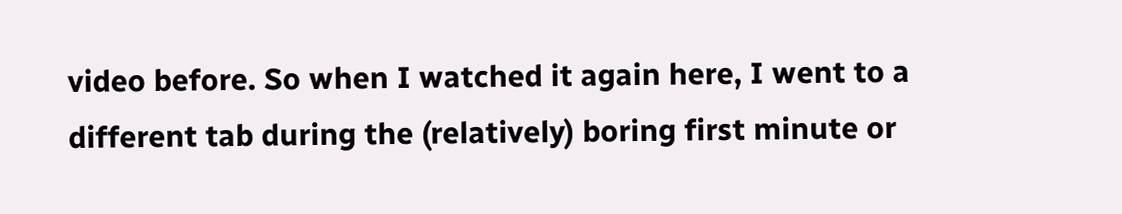video before. So when I watched it again here, I went to a different tab during the (relatively) boring first minute or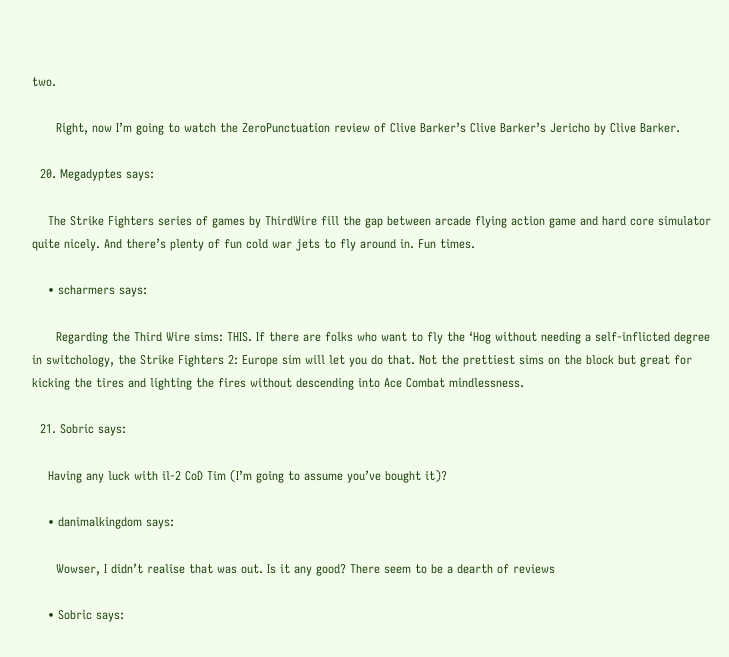two.

      Right, now I’m going to watch the ZeroPunctuation review of Clive Barker’s Clive Barker’s Jericho by Clive Barker.

  20. Megadyptes says:

    The Strike Fighters series of games by ThirdWire fill the gap between arcade flying action game and hard core simulator quite nicely. And there’s plenty of fun cold war jets to fly around in. Fun times.

    • scharmers says:

      Regarding the Third Wire sims: THIS. If there are folks who want to fly the ‘Hog without needing a self-inflicted degree in switchology, the Strike Fighters 2: Europe sim will let you do that. Not the prettiest sims on the block but great for kicking the tires and lighting the fires without descending into Ace Combat mindlessness.

  21. Sobric says:

    Having any luck with il-2 CoD Tim (I’m going to assume you’ve bought it)?

    • danimalkingdom says:

      Wowser, I didn’t realise that was out. Is it any good? There seem to be a dearth of reviews

    • Sobric says: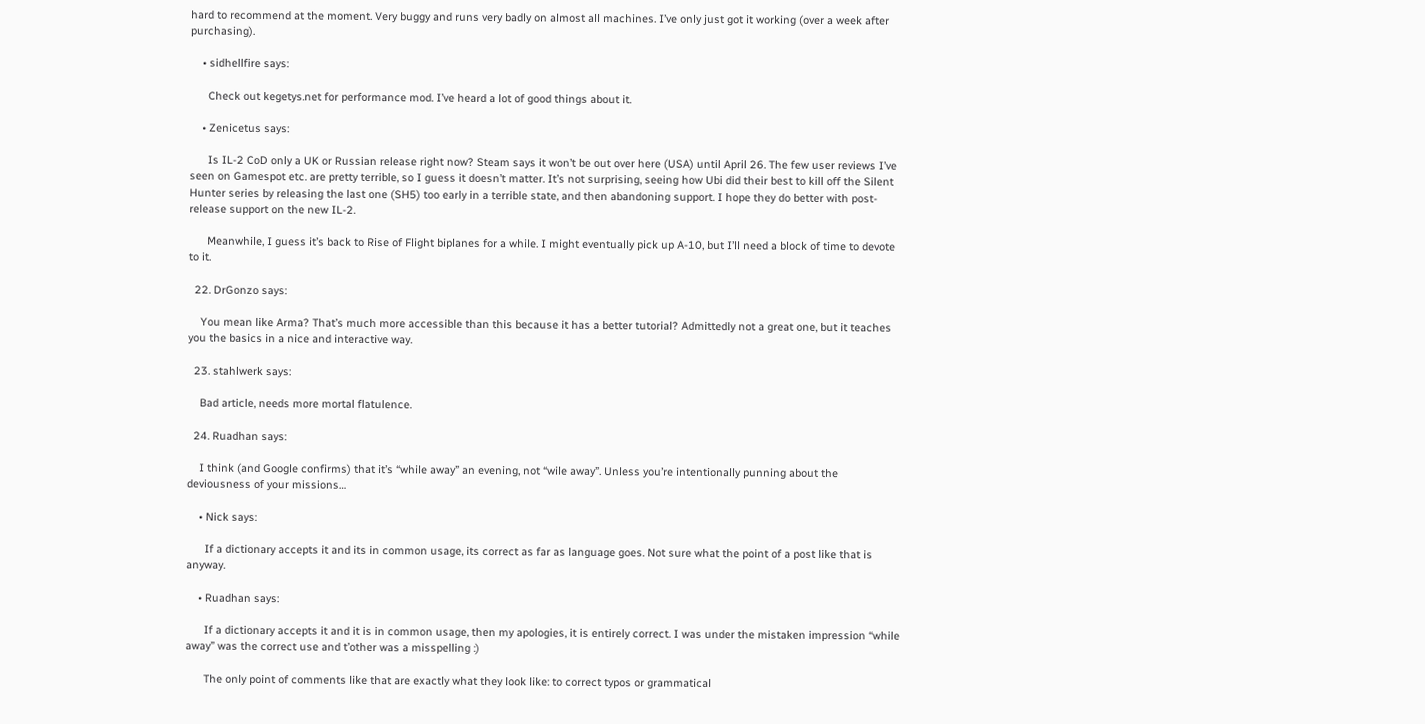hard to recommend at the moment. Very buggy and runs very badly on almost all machines. I’ve only just got it working (over a week after purchasing).

    • sidhellfire says:

      Check out kegetys.net for performance mod. I’ve heard a lot of good things about it.

    • Zenicetus says:

      Is IL-2 CoD only a UK or Russian release right now? Steam says it won’t be out over here (USA) until April 26. The few user reviews I’ve seen on Gamespot etc. are pretty terrible, so I guess it doesn’t matter. It’s not surprising, seeing how Ubi did their best to kill off the Silent Hunter series by releasing the last one (SH5) too early in a terrible state, and then abandoning support. I hope they do better with post-release support on the new IL-2.

      Meanwhile, I guess it’s back to Rise of Flight biplanes for a while. I might eventually pick up A-10, but I’ll need a block of time to devote to it.

  22. DrGonzo says:

    You mean like Arma? That’s much more accessible than this because it has a better tutorial? Admittedly not a great one, but it teaches you the basics in a nice and interactive way.

  23. stahlwerk says:

    Bad article, needs more mortal flatulence.

  24. Ruadhan says:

    I think (and Google confirms) that it’s “while away” an evening, not “wile away”. Unless you’re intentionally punning about the deviousness of your missions…

    • Nick says:

      If a dictionary accepts it and its in common usage, its correct as far as language goes. Not sure what the point of a post like that is anyway.

    • Ruadhan says:

      If a dictionary accepts it and it is in common usage, then my apologies, it is entirely correct. I was under the mistaken impression “while away” was the correct use and t’other was a misspelling :)

      The only point of comments like that are exactly what they look like: to correct typos or grammatical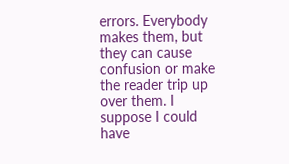errors. Everybody makes them, but they can cause confusion or make the reader trip up over them. I suppose I could have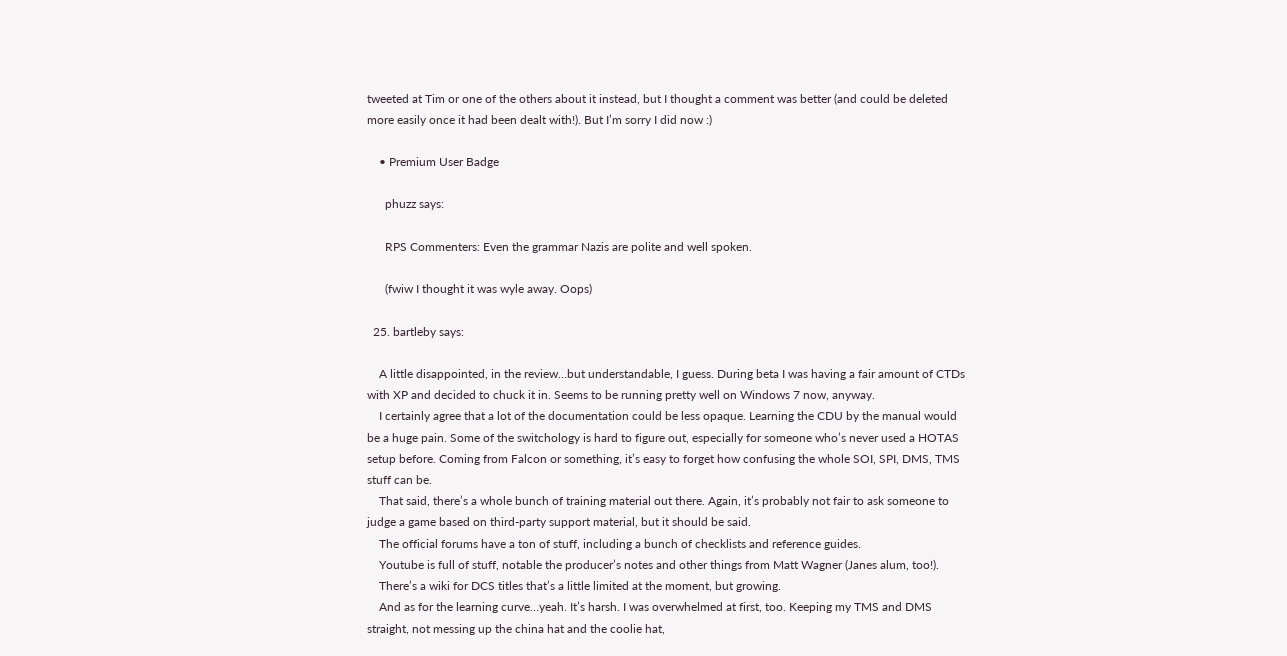tweeted at Tim or one of the others about it instead, but I thought a comment was better (and could be deleted more easily once it had been dealt with!). But I’m sorry I did now :)

    • Premium User Badge

      phuzz says:

      RPS Commenters: Even the grammar Nazis are polite and well spoken.

      (fwiw I thought it was wyle away. Oops)

  25. bartleby says:

    A little disappointed, in the review…but understandable, I guess. During beta I was having a fair amount of CTDs with XP and decided to chuck it in. Seems to be running pretty well on Windows 7 now, anyway.
    I certainly agree that a lot of the documentation could be less opaque. Learning the CDU by the manual would be a huge pain. Some of the switchology is hard to figure out, especially for someone who’s never used a HOTAS setup before. Coming from Falcon or something, it’s easy to forget how confusing the whole SOI, SPI, DMS, TMS stuff can be.
    That said, there’s a whole bunch of training material out there. Again, it’s probably not fair to ask someone to judge a game based on third-party support material, but it should be said.
    The official forums have a ton of stuff, including a bunch of checklists and reference guides.
    Youtube is full of stuff, notable the producer’s notes and other things from Matt Wagner (Janes alum, too!).
    There’s a wiki for DCS titles that’s a little limited at the moment, but growing.
    And as for the learning curve…yeah. It’s harsh. I was overwhelmed at first, too. Keeping my TMS and DMS straight, not messing up the china hat and the coolie hat,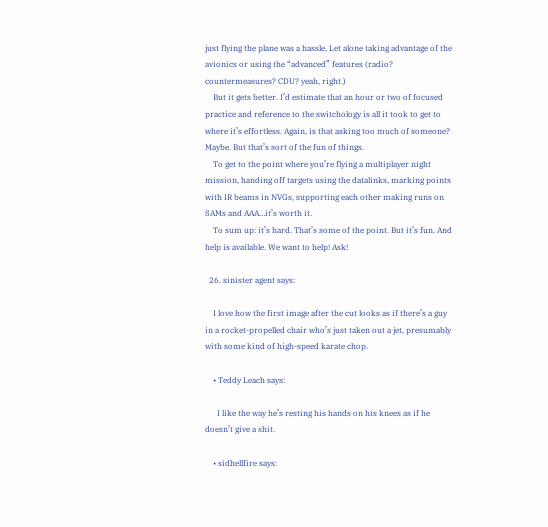just flying the plane was a hassle. Let alone taking advantage of the avionics or using the “advanced” features (radio? countermeasures? CDU? yeah, right.)
    But it gets better. I’d estimate that an hour or two of focused practice and reference to the switchology is all it took to get to where it’s effortless. Again, is that asking too much of someone? Maybe. But that’s sort of the fun of things.
    To get to the point where you’re flying a multiplayer night mission, handing off targets using the datalinks, marking points with IR beams in NVGs, supporting each other making runs on SAMs and AAA…it’s worth it.
    To sum up: it’s hard. That’s some of the point. But it’s fun. And help is available. We want to help! Ask!

  26. sinister agent says:

    I love how the first image after the cut looks as if there’s a guy in a rocket-propelled chair who’s just taken out a jet, presumably with some kind of high-speed karate chop.

    • Teddy Leach says:

      I like the way he’s resting his hands on his knees as if he doesn’t give a shit.

    • sidhellfire says: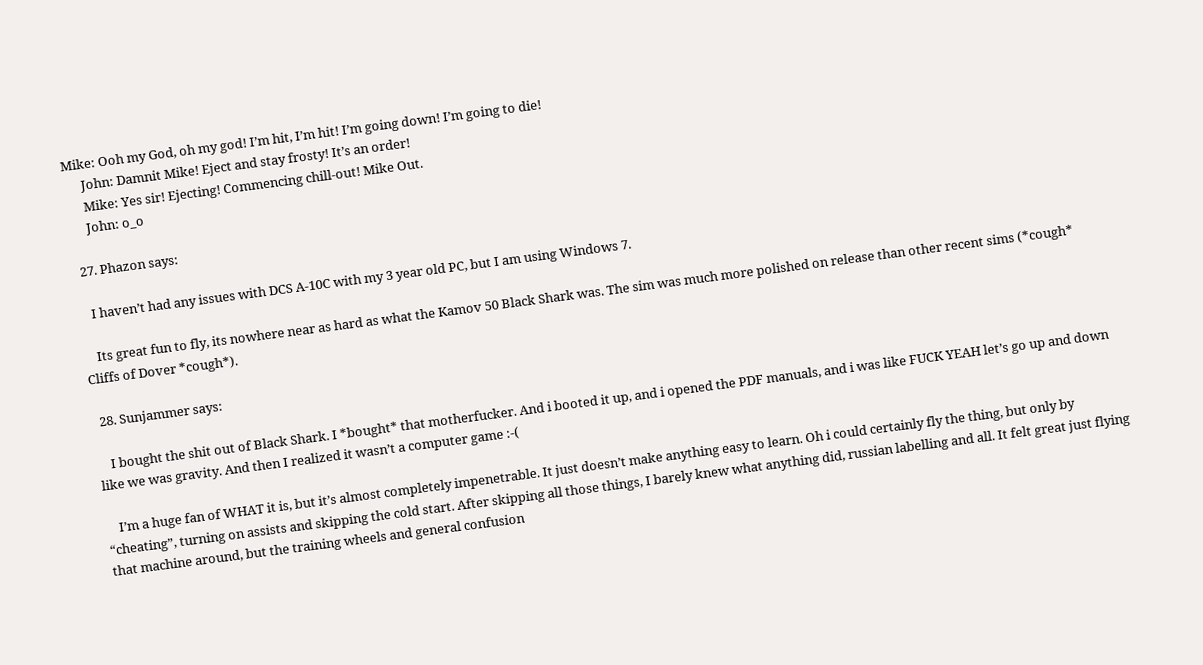Mike: Ooh my God, oh my god! I’m hit, I’m hit! I’m going down! I’m going to die!
      John: Damnit Mike! Eject and stay frosty! It’s an order!
      Mike: Yes sir! Ejecting! Commencing chill-out! Mike Out.
      John: o_o

  27. Phazon says:

    I haven’t had any issues with DCS A-10C with my 3 year old PC, but I am using Windows 7.

    Its great fun to fly, its nowhere near as hard as what the Kamov 50 Black Shark was. The sim was much more polished on release than other recent sims (*cough* Cliffs of Dover *cough*).

  28. Sunjammer says:

    I bought the shit out of Black Shark. I *bought* that motherfucker. And i booted it up, and i opened the PDF manuals, and i was like FUCK YEAH let’s go up and down like we was gravity. And then I realized it wasn’t a computer game :-(

    I’m a huge fan of WHAT it is, but it’s almost completely impenetrable. It just doesn’t make anything easy to learn. Oh i could certainly fly the thing, but only by “cheating”, turning on assists and skipping the cold start. After skipping all those things, I barely knew what anything did, russian labelling and all. It felt great just flying that machine around, but the training wheels and general confusion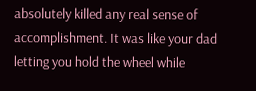absolutely killed any real sense of accomplishment. It was like your dad letting you hold the wheel while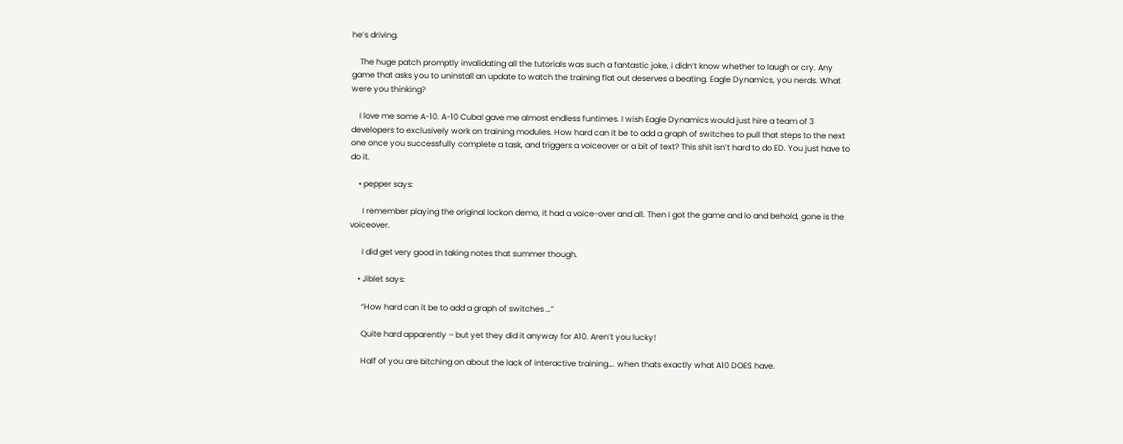he’s driving.

    The huge patch promptly invalidating all the tutorials was such a fantastic joke, i didn’t know whether to laugh or cry. Any game that asks you to uninstall an update to watch the training flat out deserves a beating. Eagle Dynamics, you nerds. What were you thinking?

    I love me some A-10. A-10 Cuba! gave me almost endless funtimes. I wish Eagle Dynamics would just hire a team of 3 developers to exclusively work on training modules. How hard can it be to add a graph of switches to pull that steps to the next one once you successfully complete a task, and triggers a voiceover or a bit of text? This shit isn’t hard to do ED. You just have to do it.

    • pepper says:

      I remember playing the original lockon demo, it had a voice-over and all. Then I got the game and lo and behold, gone is the voiceover.

      I did get very good in taking notes that summer though.

    • Jiblet says:

      “How hard can it be to add a graph of switches …”

      Quite hard apparently – but yet they did it anyway for A10. Aren’t you lucky!

      Half of you are bitching on about the lack of interactive training…. when thats exactly what A10 DOES have.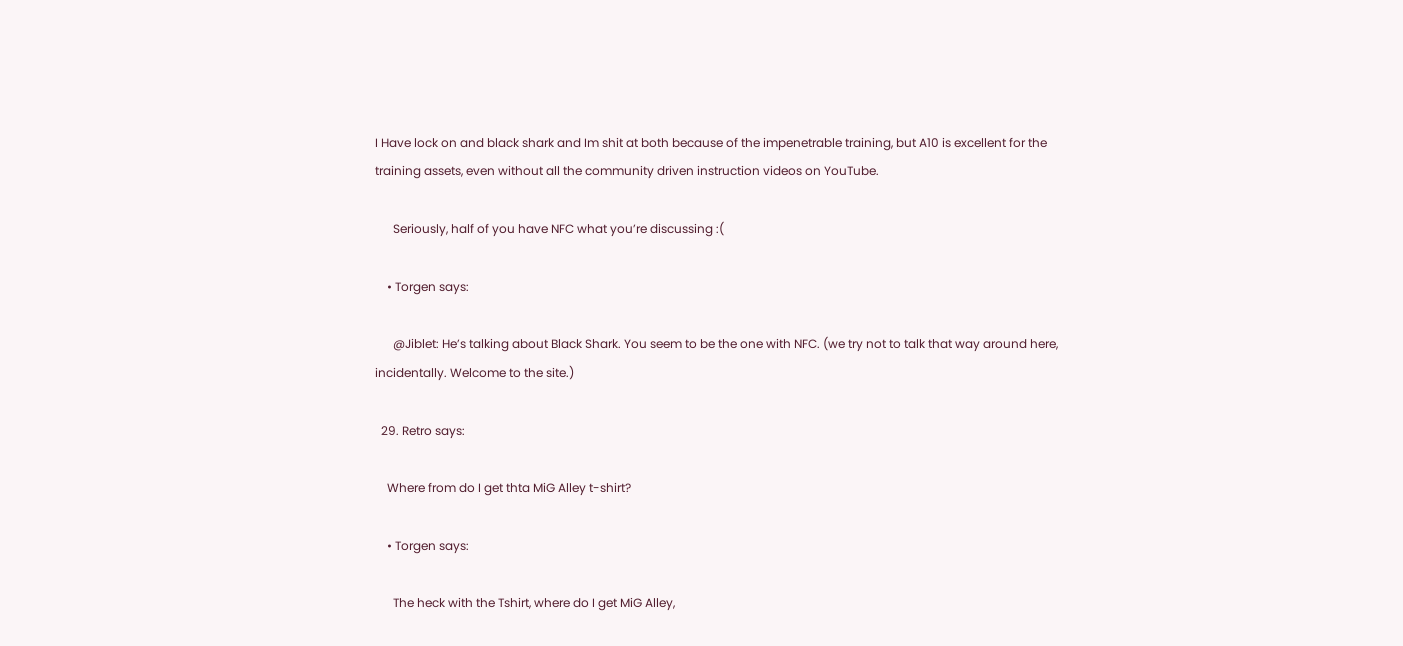I Have lock on and black shark and Im shit at both because of the impenetrable training, but A10 is excellent for the training assets, even without all the community driven instruction videos on YouTube.

      Seriously, half of you have NFC what you’re discussing :(

    • Torgen says:

      @Jiblet: He’s talking about Black Shark. You seem to be the one with NFC. (we try not to talk that way around here, incidentally. Welcome to the site.)

  29. Retro says:

    Where from do I get thta MiG Alley t-shirt?

    • Torgen says:

      The heck with the Tshirt, where do I get MiG Alley,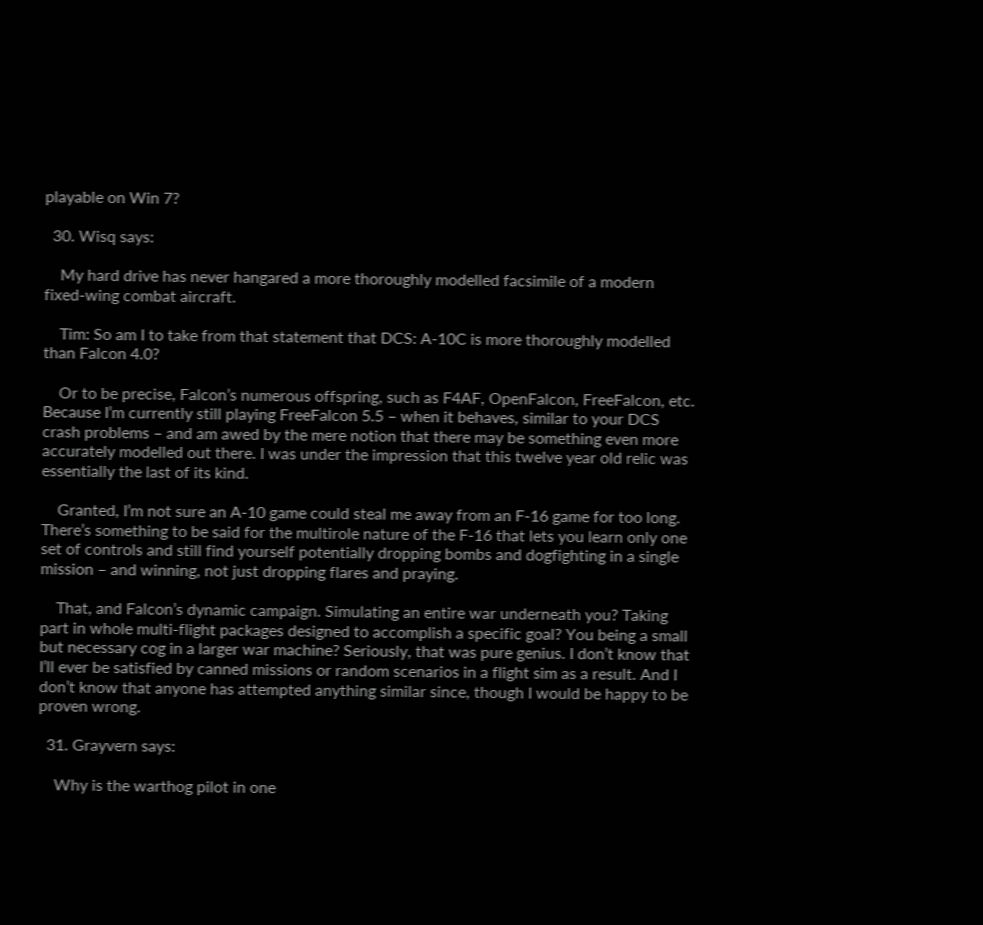playable on Win 7?

  30. Wisq says:

    My hard drive has never hangared a more thoroughly modelled facsimile of a modern fixed-wing combat aircraft.

    Tim: So am I to take from that statement that DCS: A-10C is more thoroughly modelled than Falcon 4.0?

    Or to be precise, Falcon’s numerous offspring, such as F4AF, OpenFalcon, FreeFalcon, etc. Because I’m currently still playing FreeFalcon 5.5 – when it behaves, similar to your DCS crash problems – and am awed by the mere notion that there may be something even more accurately modelled out there. I was under the impression that this twelve year old relic was essentially the last of its kind.

    Granted, I’m not sure an A-10 game could steal me away from an F-16 game for too long. There’s something to be said for the multirole nature of the F-16 that lets you learn only one set of controls and still find yourself potentially dropping bombs and dogfighting in a single mission – and winning, not just dropping flares and praying.

    That, and Falcon’s dynamic campaign. Simulating an entire war underneath you? Taking part in whole multi-flight packages designed to accomplish a specific goal? You being a small but necessary cog in a larger war machine? Seriously, that was pure genius. I don’t know that I’ll ever be satisfied by canned missions or random scenarios in a flight sim as a result. And I don’t know that anyone has attempted anything similar since, though I would be happy to be proven wrong.

  31. Grayvern says:

    Why is the warthog pilot in one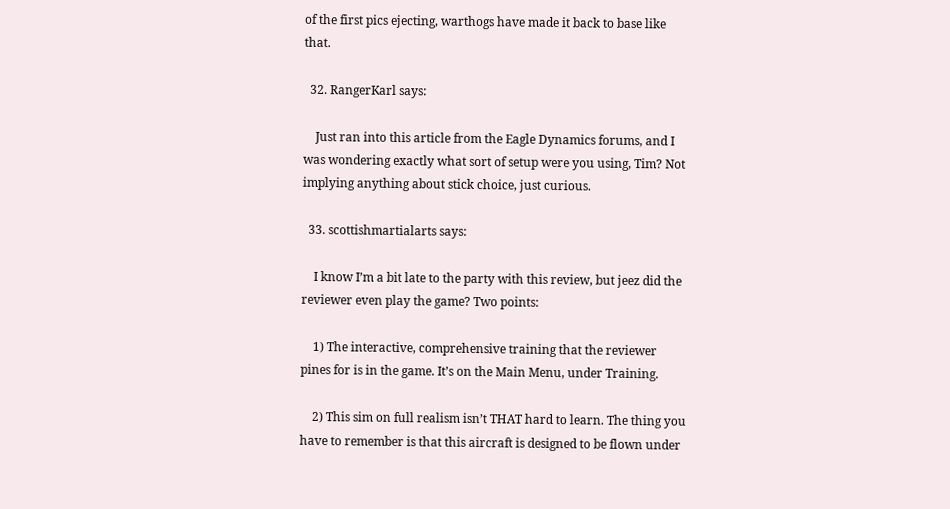of the first pics ejecting, warthogs have made it back to base like that.

  32. RangerKarl says:

    Just ran into this article from the Eagle Dynamics forums, and I was wondering exactly what sort of setup were you using, Tim? Not implying anything about stick choice, just curious.

  33. scottishmartialarts says:

    I know I’m a bit late to the party with this review, but jeez did the reviewer even play the game? Two points:

    1) The interactive, comprehensive training that the reviewer pines for is in the game. It’s on the Main Menu, under Training.

    2) This sim on full realism isn’t THAT hard to learn. The thing you have to remember is that this aircraft is designed to be flown under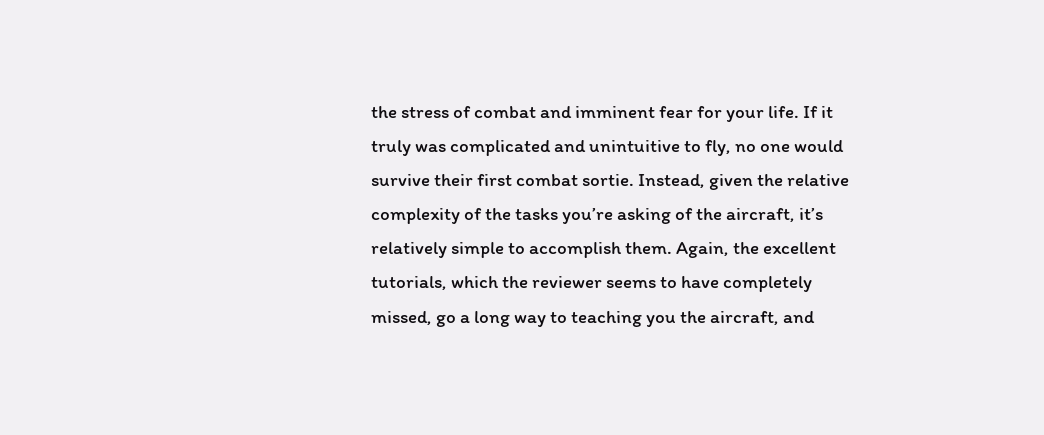the stress of combat and imminent fear for your life. If it truly was complicated and unintuitive to fly, no one would survive their first combat sortie. Instead, given the relative complexity of the tasks you’re asking of the aircraft, it’s relatively simple to accomplish them. Again, the excellent tutorials, which the reviewer seems to have completely missed, go a long way to teaching you the aircraft, and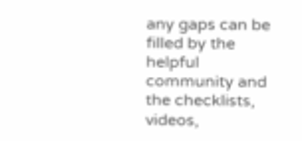any gaps can be filled by the helpful community and the checklists, videos,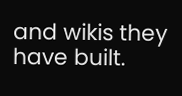and wikis they have built.